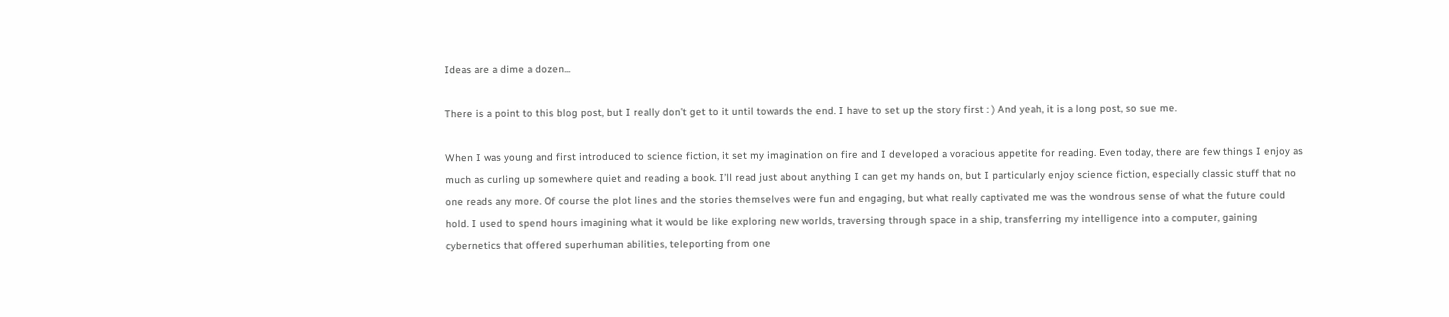Ideas are a dime a dozen...

There is a point to this blog post, but I really don’t get to it until towards the end. I have to set up the story first : ) And yeah, it is a long post, so sue me.

When I was young and first introduced to science fiction, it set my imagination on fire and I developed a voracious appetite for reading. Even today, there are few things I enjoy as much as curling up somewhere quiet and reading a book. I’ll read just about anything I can get my hands on, but I particularly enjoy science fiction, especially classic stuff that no one reads any more. Of course the plot lines and the stories themselves were fun and engaging, but what really captivated me was the wondrous sense of what the future could hold. I used to spend hours imagining what it would be like exploring new worlds, traversing through space in a ship, transferring my intelligence into a computer, gaining cybernetics that offered superhuman abilities, teleporting from one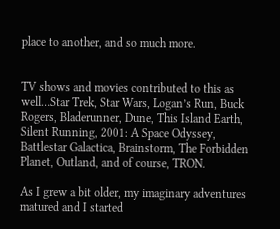place to another, and so much more.


TV shows and movies contributed to this as well…Star Trek, Star Wars, Logan’s Run, Buck Rogers, Bladerunner, Dune, This Island Earth, Silent Running, 2001: A Space Odyssey, Battlestar Galactica, Brainstorm, The Forbidden Planet, Outland, and of course, TRON.

As I grew a bit older, my imaginary adventures matured and I started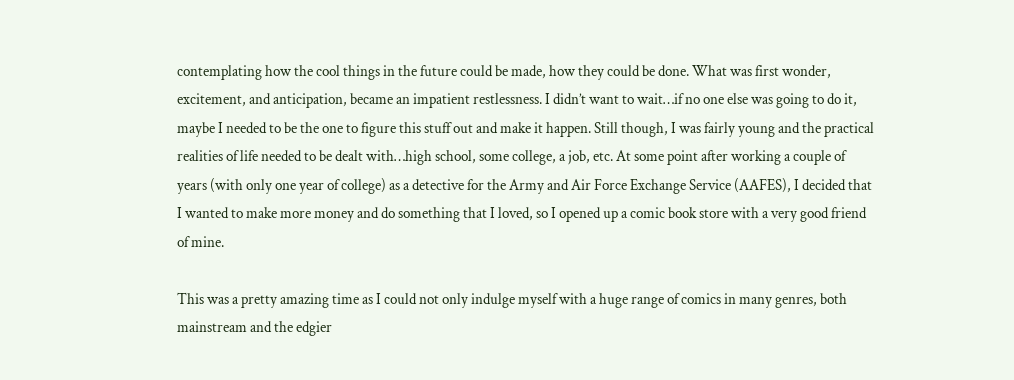contemplating how the cool things in the future could be made, how they could be done. What was first wonder, excitement, and anticipation, became an impatient restlessness. I didn’t want to wait…if no one else was going to do it, maybe I needed to be the one to figure this stuff out and make it happen. Still though, I was fairly young and the practical realities of life needed to be dealt with…high school, some college, a job, etc. At some point after working a couple of years (with only one year of college) as a detective for the Army and Air Force Exchange Service (AAFES), I decided that I wanted to make more money and do something that I loved, so I opened up a comic book store with a very good friend of mine.

This was a pretty amazing time as I could not only indulge myself with a huge range of comics in many genres, both mainstream and the edgier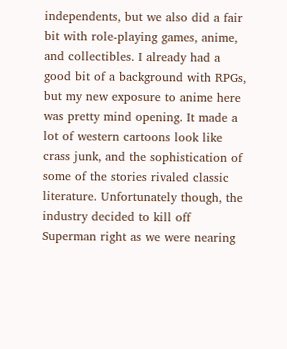independents, but we also did a fair bit with role-playing games, anime, and collectibles. I already had a good bit of a background with RPGs, but my new exposure to anime here was pretty mind opening. It made a lot of western cartoons look like crass junk, and the sophistication of some of the stories rivaled classic literature. Unfortunately though, the industry decided to kill off Superman right as we were nearing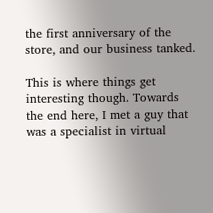the first anniversary of the store, and our business tanked.

This is where things get interesting though. Towards the end here, I met a guy that was a specialist in virtual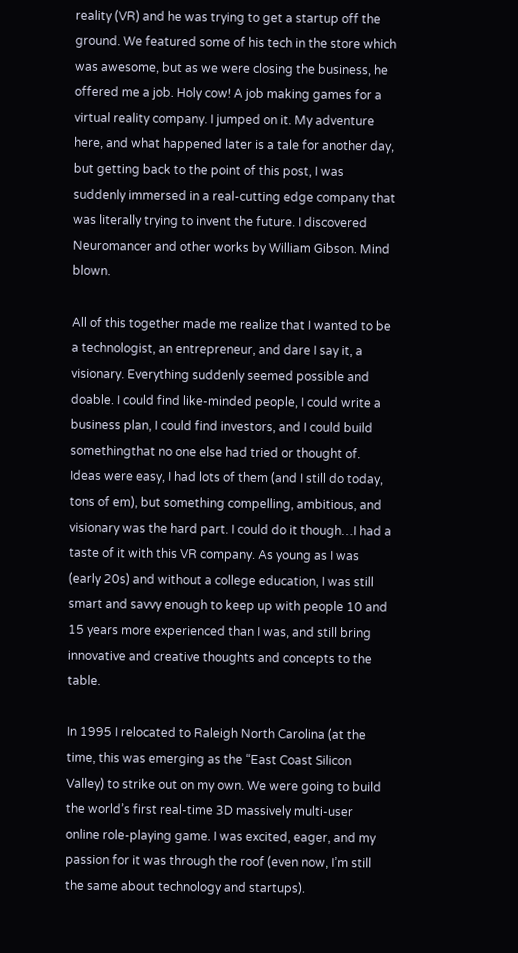reality (VR) and he was trying to get a startup off the ground. We featured some of his tech in the store which was awesome, but as we were closing the business, he offered me a job. Holy cow! A job making games for a virtual reality company. I jumped on it. My adventure here, and what happened later is a tale for another day, but getting back to the point of this post, I was suddenly immersed in a real-cutting edge company that was literally trying to invent the future. I discovered Neuromancer and other works by William Gibson. Mind blown.

All of this together made me realize that I wanted to be a technologist, an entrepreneur, and dare I say it, a visionary. Everything suddenly seemed possible and doable. I could find like-minded people, I could write a business plan, I could find investors, and I could build somethingthat no one else had tried or thought of.  Ideas were easy, I had lots of them (and I still do today, tons of em), but something compelling, ambitious, and visionary was the hard part. I could do it though…I had a taste of it with this VR company. As young as I was (early 20s) and without a college education, I was still smart and savvy enough to keep up with people 10 and 15 years more experienced than I was, and still bring innovative and creative thoughts and concepts to the table.

In 1995 I relocated to Raleigh North Carolina (at the time, this was emerging as the “East Coast Silicon Valley) to strike out on my own. We were going to build the world’s first real-time 3D massively multi-user online role-playing game. I was excited, eager, and my passion for it was through the roof (even now, I’m still the same about technology and startups).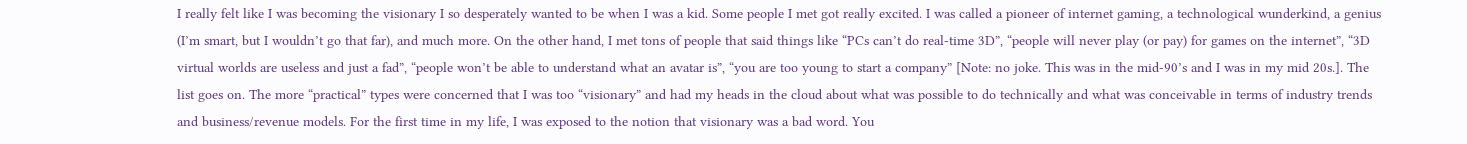I really felt like I was becoming the visionary I so desperately wanted to be when I was a kid. Some people I met got really excited. I was called a pioneer of internet gaming, a technological wunderkind, a genius (I’m smart, but I wouldn’t go that far), and much more. On the other hand, I met tons of people that said things like “PCs can’t do real-time 3D”, “people will never play (or pay) for games on the internet”, “3D virtual worlds are useless and just a fad”, “people won’t be able to understand what an avatar is”, “you are too young to start a company” [Note: no joke. This was in the mid-90’s and I was in my mid 20s.]. The list goes on. The more “practical” types were concerned that I was too “visionary” and had my heads in the cloud about what was possible to do technically and what was conceivable in terms of industry trends and business/revenue models. For the first time in my life, I was exposed to the notion that visionary was a bad word. You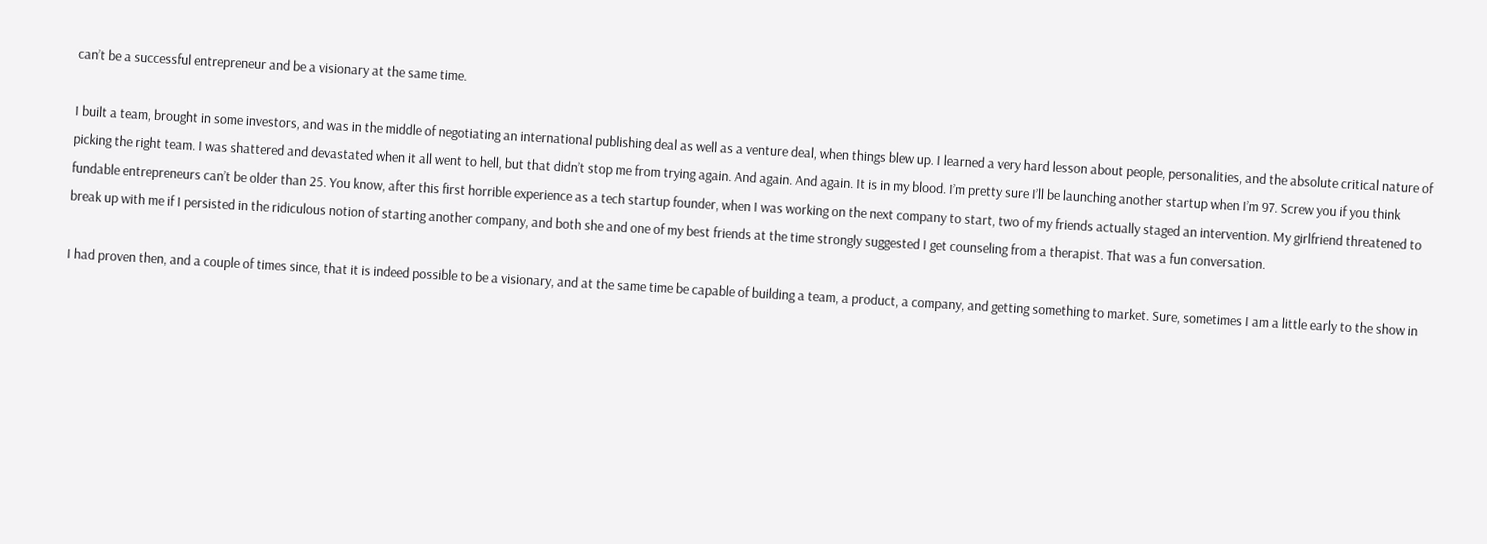can’t be a successful entrepreneur and be a visionary at the same time.

I built a team, brought in some investors, and was in the middle of negotiating an international publishing deal as well as a venture deal, when things blew up. I learned a very hard lesson about people, personalities, and the absolute critical nature of picking the right team. I was shattered and devastated when it all went to hell, but that didn’t stop me from trying again. And again. And again. It is in my blood. I’m pretty sure I’ll be launching another startup when I’m 97. Screw you if you think fundable entrepreneurs can’t be older than 25. You know, after this first horrible experience as a tech startup founder, when I was working on the next company to start, two of my friends actually staged an intervention. My girlfriend threatened to break up with me if I persisted in the ridiculous notion of starting another company, and both she and one of my best friends at the time strongly suggested I get counseling from a therapist. That was a fun conversation.

I had proven then, and a couple of times since, that it is indeed possible to be a visionary, and at the same time be capable of building a team, a product, a company, and getting something to market. Sure, sometimes I am a little early to the show in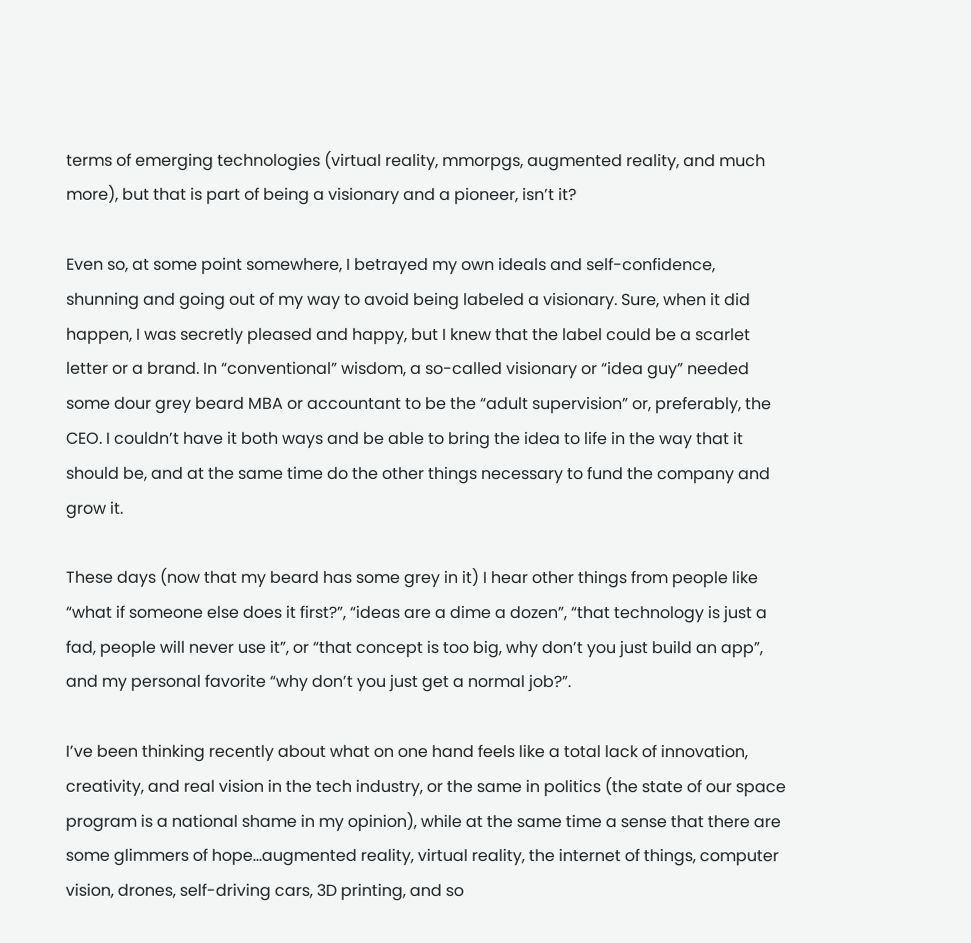terms of emerging technologies (virtual reality, mmorpgs, augmented reality, and much more), but that is part of being a visionary and a pioneer, isn’t it?

Even so, at some point somewhere, I betrayed my own ideals and self-confidence, shunning and going out of my way to avoid being labeled a visionary. Sure, when it did happen, I was secretly pleased and happy, but I knew that the label could be a scarlet letter or a brand. In “conventional” wisdom, a so-called visionary or “idea guy” needed some dour grey beard MBA or accountant to be the “adult supervision” or, preferably, the CEO. I couldn’t have it both ways and be able to bring the idea to life in the way that it should be, and at the same time do the other things necessary to fund the company and grow it.

These days (now that my beard has some grey in it) I hear other things from people like “what if someone else does it first?”, “ideas are a dime a dozen”, “that technology is just a fad, people will never use it”, or “that concept is too big, why don’t you just build an app”, and my personal favorite “why don’t you just get a normal job?”.

I’ve been thinking recently about what on one hand feels like a total lack of innovation, creativity, and real vision in the tech industry, or the same in politics (the state of our space program is a national shame in my opinion), while at the same time a sense that there are some glimmers of hope…augmented reality, virtual reality, the internet of things, computer vision, drones, self-driving cars, 3D printing, and so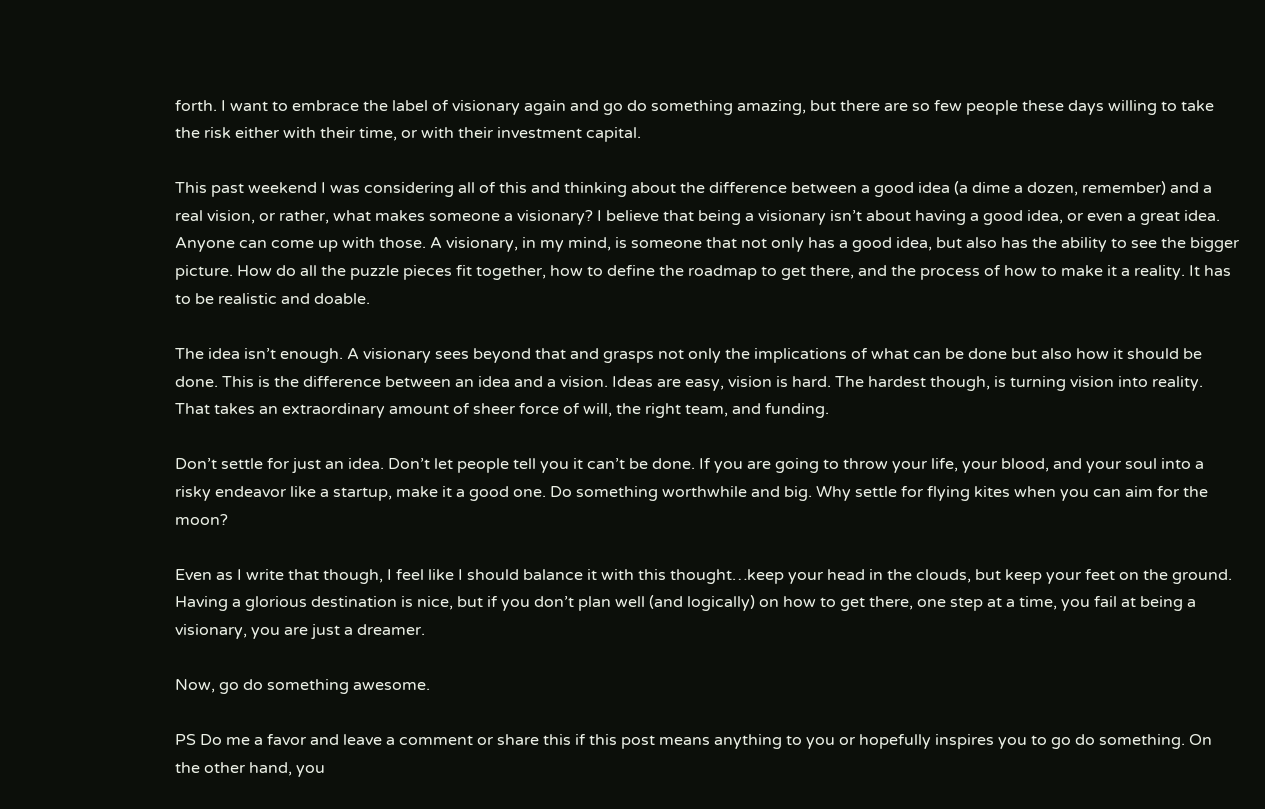forth. I want to embrace the label of visionary again and go do something amazing, but there are so few people these days willing to take the risk either with their time, or with their investment capital.

This past weekend I was considering all of this and thinking about the difference between a good idea (a dime a dozen, remember) and a real vision, or rather, what makes someone a visionary? I believe that being a visionary isn’t about having a good idea, or even a great idea. Anyone can come up with those. A visionary, in my mind, is someone that not only has a good idea, but also has the ability to see the bigger picture. How do all the puzzle pieces fit together, how to define the roadmap to get there, and the process of how to make it a reality. It has to be realistic and doable.

The idea isn’t enough. A visionary sees beyond that and grasps not only the implications of what can be done but also how it should be done. This is the difference between an idea and a vision. Ideas are easy, vision is hard. The hardest though, is turning vision into reality. That takes an extraordinary amount of sheer force of will, the right team, and funding.

Don’t settle for just an idea. Don’t let people tell you it can’t be done. If you are going to throw your life, your blood, and your soul into a risky endeavor like a startup, make it a good one. Do something worthwhile and big. Why settle for flying kites when you can aim for the moon?

Even as I write that though, I feel like I should balance it with this thought…keep your head in the clouds, but keep your feet on the ground. Having a glorious destination is nice, but if you don’t plan well (and logically) on how to get there, one step at a time, you fail at being a visionary, you are just a dreamer.

Now, go do something awesome.

PS Do me a favor and leave a comment or share this if this post means anything to you or hopefully inspires you to go do something. On the other hand, you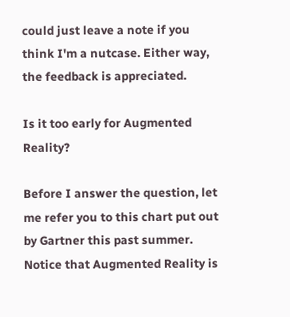could just leave a note if you think I'm a nutcase. Either way, the feedback is appreciated.

Is it too early for Augmented Reality?

Before I answer the question, let me refer you to this chart put out by Gartner this past summer. Notice that Augmented Reality is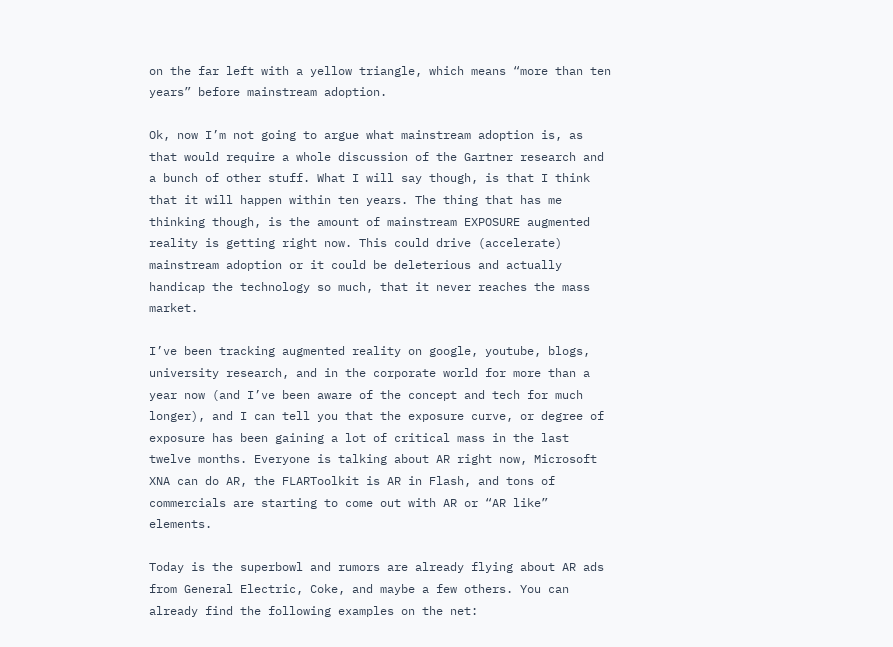on the far left with a yellow triangle, which means “more than ten years” before mainstream adoption.

Ok, now I’m not going to argue what mainstream adoption is, as that would require a whole discussion of the Gartner research and a bunch of other stuff. What I will say though, is that I think that it will happen within ten years. The thing that has me thinking though, is the amount of mainstream EXPOSURE augmented reality is getting right now. This could drive (accelerate) mainstream adoption or it could be deleterious and actually handicap the technology so much, that it never reaches the mass market.

I’ve been tracking augmented reality on google, youtube, blogs, university research, and in the corporate world for more than a year now (and I’ve been aware of the concept and tech for much longer), and I can tell you that the exposure curve, or degree of exposure has been gaining a lot of critical mass in the last twelve months. Everyone is talking about AR right now, Microsoft XNA can do AR, the FLARToolkit is AR in Flash, and tons of commercials are starting to come out with AR or “AR like” elements.

Today is the superbowl and rumors are already flying about AR ads from General Electric, Coke, and maybe a few others. You can already find the following examples on the net: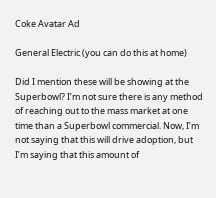Coke Avatar Ad

General Electric (you can do this at home)

Did I mention these will be showing at the Superbowl? I’m not sure there is any method of reaching out to the mass market at one time than a Superbowl commercial. Now, I’m not saying that this will drive adoption, but I’m saying that this amount of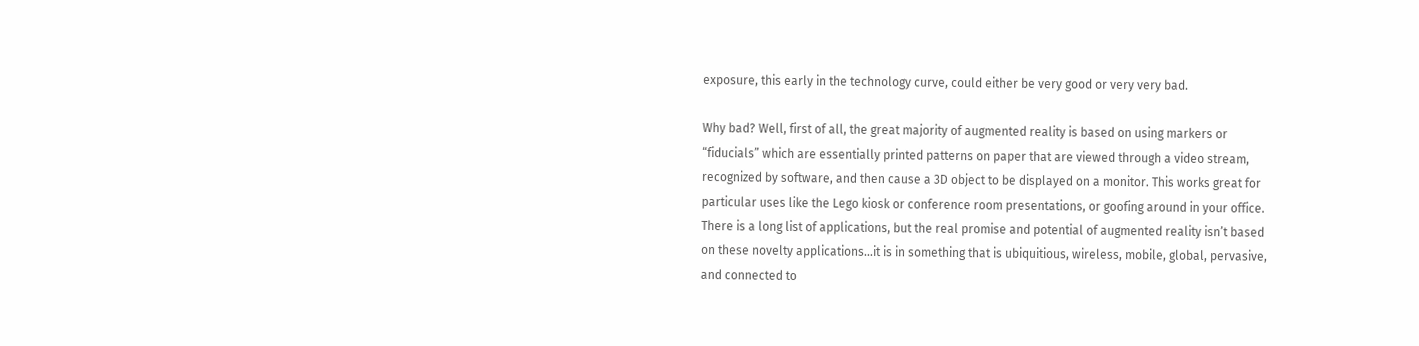exposure, this early in the technology curve, could either be very good or very very bad.

Why bad? Well, first of all, the great majority of augmented reality is based on using markers or “fiducials” which are essentially printed patterns on paper that are viewed through a video stream, recognized by software, and then cause a 3D object to be displayed on a monitor. This works great for particular uses like the Lego kiosk or conference room presentations, or goofing around in your office. There is a long list of applications, but the real promise and potential of augmented reality isn’t based on these novelty applications…it is in something that is ubiquitious, wireless, mobile, global, pervasive, and connected to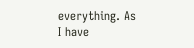everything. As I have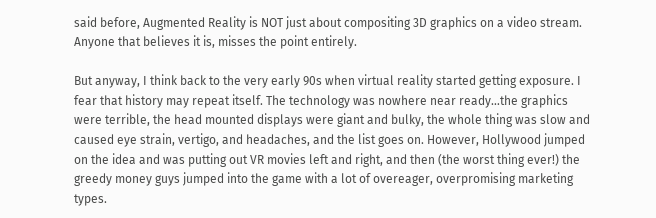said before, Augmented Reality is NOT just about compositing 3D graphics on a video stream. Anyone that believes it is, misses the point entirely.

But anyway, I think back to the very early 90s when virtual reality started getting exposure. I fear that history may repeat itself. The technology was nowhere near ready…the graphics were terrible, the head mounted displays were giant and bulky, the whole thing was slow and caused eye strain, vertigo, and headaches, and the list goes on. However, Hollywood jumped on the idea and was putting out VR movies left and right, and then (the worst thing ever!) the greedy money guys jumped into the game with a lot of overeager, overpromising marketing types.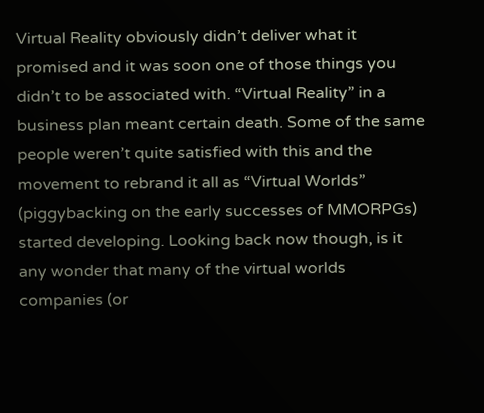Virtual Reality obviously didn’t deliver what it promised and it was soon one of those things you didn’t to be associated with. “Virtual Reality” in a business plan meant certain death. Some of the same people weren’t quite satisfied with this and the movement to rebrand it all as “Virtual Worlds” (piggybacking on the early successes of MMORPGs) started developing. Looking back now though, is it any wonder that many of the virtual worlds companies (or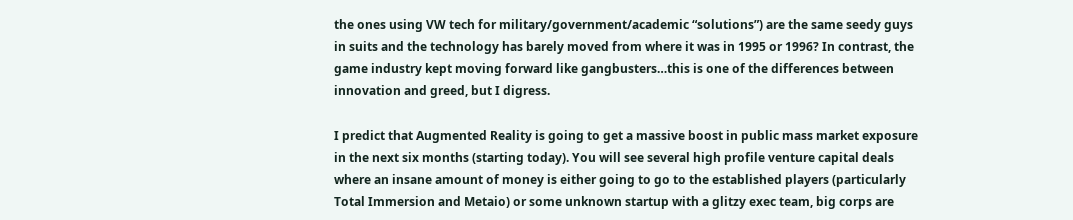the ones using VW tech for military/government/academic “solutions”) are the same seedy guys in suits and the technology has barely moved from where it was in 1995 or 1996? In contrast, the game industry kept moving forward like gangbusters…this is one of the differences between innovation and greed, but I digress.

I predict that Augmented Reality is going to get a massive boost in public mass market exposure in the next six months (starting today). You will see several high profile venture capital deals where an insane amount of money is either going to go to the established players (particularly Total Immersion and Metaio) or some unknown startup with a glitzy exec team, big corps are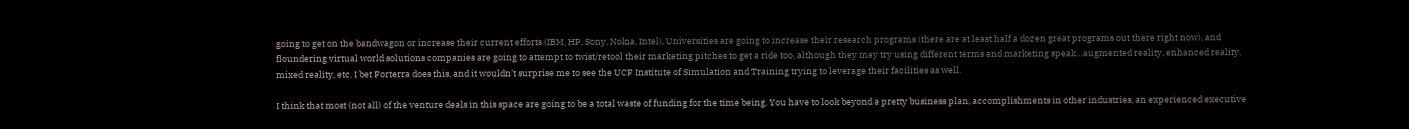going to get on the bandwagon or increase their current efforts (IBM, HP, Sony, Nokia, Intel), Universities are going to increase their research programs (there are at least half a dozen great programs out there right now), and floundering virtual world solutions companies are going to attempt to twist/retool their marketing pitches to get a ride too, although they may try using different terms and marketing speak…augmented reality, enhanced reality, mixed reality, etc. I bet Forterra does this, and it wouldn’t surprise me to see the UCF Institute of Simulation and Training trying to leverage their facilities as well.

I think that most (not all) of the venture deals in this space are going to be a total waste of funding for the time being. You have to look beyond a pretty business plan, accomplishments in other industries, an experienced executive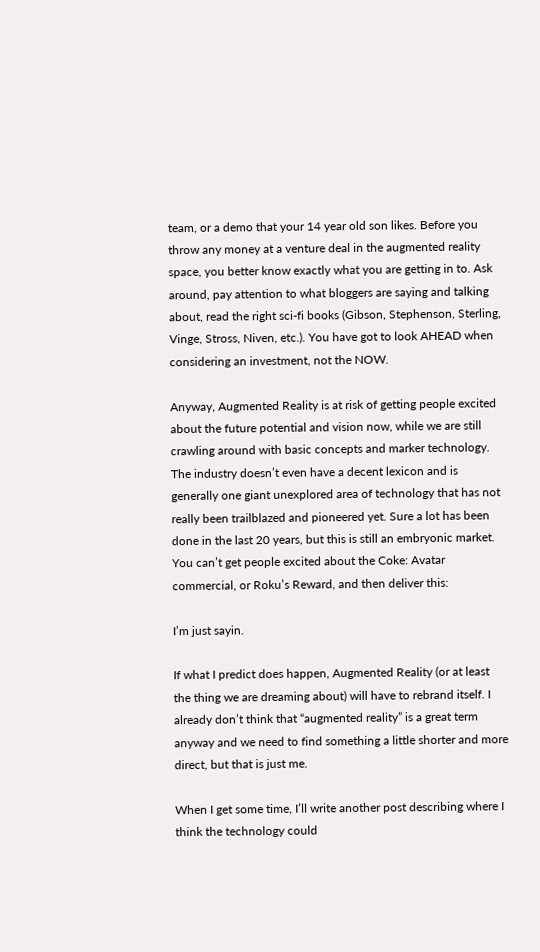team, or a demo that your 14 year old son likes. Before you throw any money at a venture deal in the augmented reality space, you better know exactly what you are getting in to. Ask around, pay attention to what bloggers are saying and talking about, read the right sci-fi books (Gibson, Stephenson, Sterling, Vinge, Stross, Niven, etc.). You have got to look AHEAD when considering an investment, not the NOW.

Anyway, Augmented Reality is at risk of getting people excited about the future potential and vision now, while we are still crawling around with basic concepts and marker technology. The industry doesn’t even have a decent lexicon and is generally one giant unexplored area of technology that has not really been trailblazed and pioneered yet. Sure a lot has been done in the last 20 years, but this is still an embryonic market. You can’t get people excited about the Coke: Avatar commercial, or Roku’s Reward, and then deliver this:

I’m just sayin.

If what I predict does happen, Augmented Reality (or at least the thing we are dreaming about) will have to rebrand itself. I already don’t think that “augmented reality” is a great term anyway and we need to find something a little shorter and more direct, but that is just me.

When I get some time, I’ll write another post describing where I think the technology could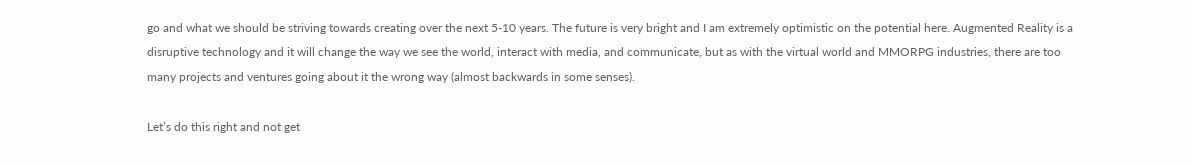go and what we should be striving towards creating over the next 5-10 years. The future is very bright and I am extremely optimistic on the potential here. Augmented Reality is a disruptive technology and it will change the way we see the world, interact with media, and communicate, but as with the virtual world and MMORPG industries, there are too many projects and ventures going about it the wrong way (almost backwards in some senses).

Let’s do this right and not get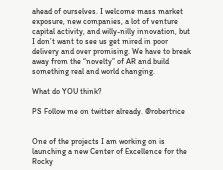ahead of ourselves. I welcome mass market exposure, new companies, a lot of venture capital activity, and willy-nilly innovation, but I don’t want to see us get mired in poor delivery and over promising. We have to break away from the “novelty” of AR and build something real and world changing.

What do YOU think?

PS Follow me on twitter already. @robertrice


One of the projects I am working on is launching a new Center of Excellence for the Rocky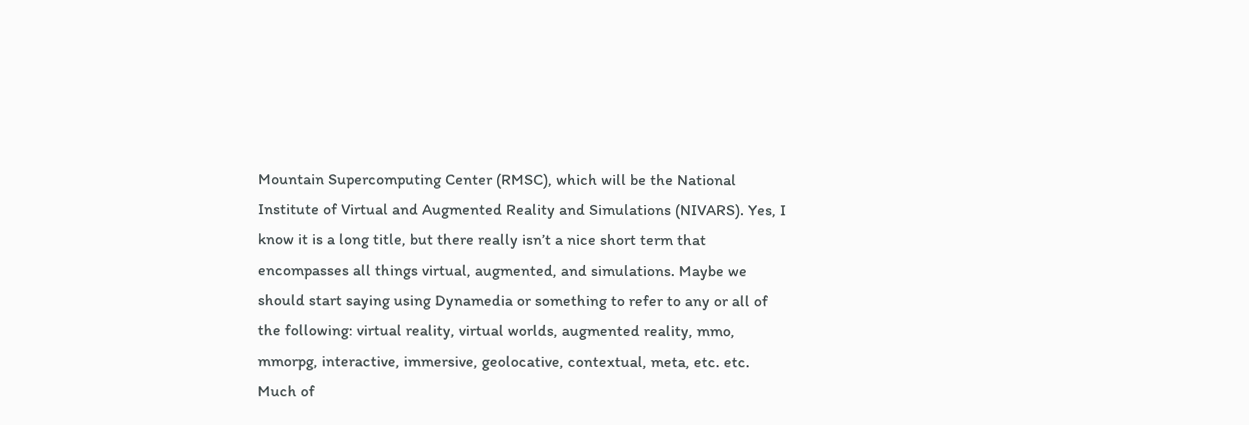Mountain Supercomputing Center (RMSC), which will be the National Institute of Virtual and Augmented Reality and Simulations (NIVARS). Yes, I know it is a long title, but there really isn’t a nice short term that encompasses all things virtual, augmented, and simulations. Maybe we should start saying using Dynamedia or something to refer to any or all of the following: virtual reality, virtual worlds, augmented reality, mmo, mmorpg, interactive, immersive, geolocative, contextual, meta, etc. etc. Much of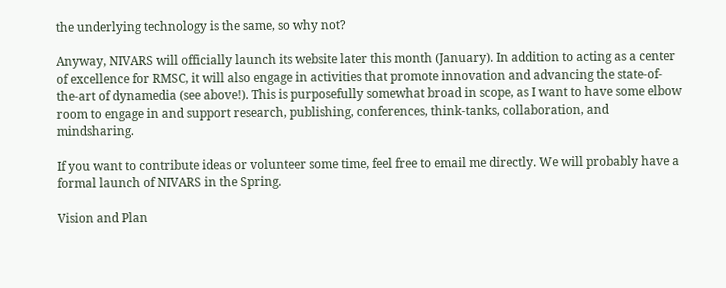the underlying technology is the same, so why not?

Anyway, NIVARS will officially launch its website later this month (January). In addition to acting as a center of excellence for RMSC, it will also engage in activities that promote innovation and advancing the state-of-the-art of dynamedia (see above!). This is purposefully somewhat broad in scope, as I want to have some elbow room to engage in and support research, publishing, conferences, think-tanks, collaboration, and mindsharing.

If you want to contribute ideas or volunteer some time, feel free to email me directly. We will probably have a formal launch of NIVARS in the Spring.

Vision and Plan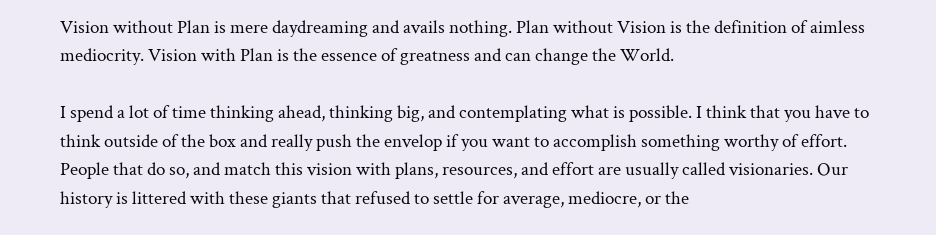Vision without Plan is mere daydreaming and avails nothing. Plan without Vision is the definition of aimless mediocrity. Vision with Plan is the essence of greatness and can change the World.

I spend a lot of time thinking ahead, thinking big, and contemplating what is possible. I think that you have to think outside of the box and really push the envelop if you want to accomplish something worthy of effort. People that do so, and match this vision with plans, resources, and effort are usually called visionaries. Our history is littered with these giants that refused to settle for average, mediocre, or the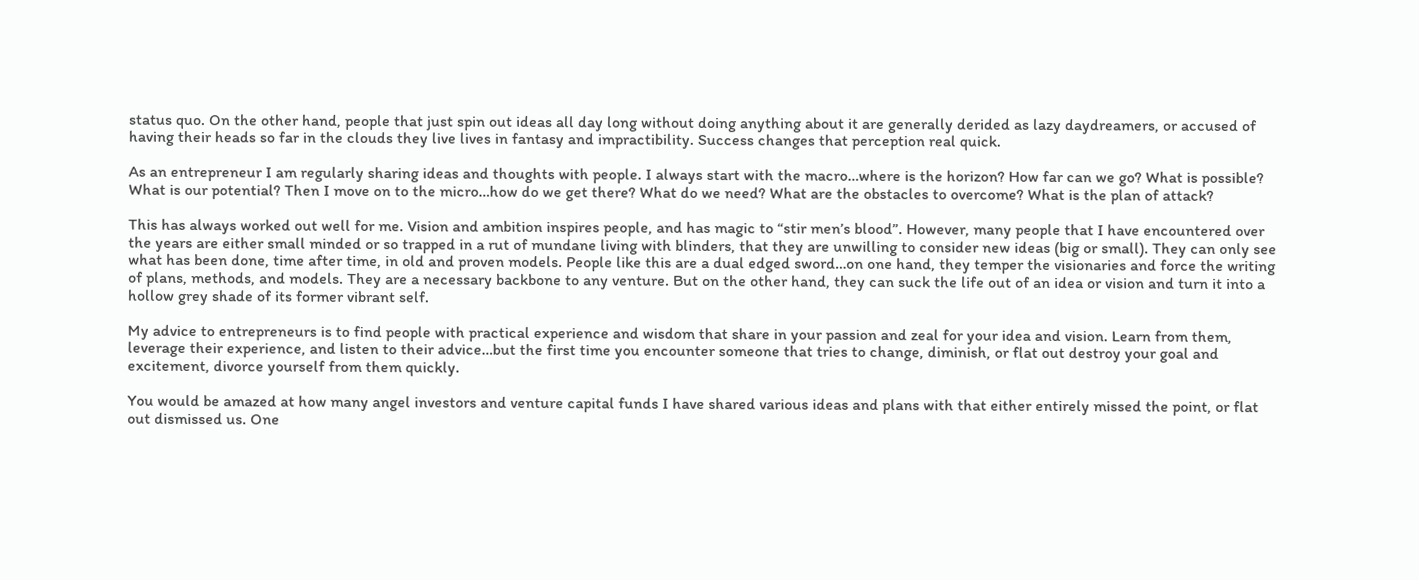status quo. On the other hand, people that just spin out ideas all day long without doing anything about it are generally derided as lazy daydreamers, or accused of having their heads so far in the clouds they live lives in fantasy and impractibility. Success changes that perception real quick.

As an entrepreneur I am regularly sharing ideas and thoughts with people. I always start with the macro…where is the horizon? How far can we go? What is possible? What is our potential? Then I move on to the micro…how do we get there? What do we need? What are the obstacles to overcome? What is the plan of attack?

This has always worked out well for me. Vision and ambition inspires people, and has magic to “stir men’s blood”. However, many people that I have encountered over the years are either small minded or so trapped in a rut of mundane living with blinders, that they are unwilling to consider new ideas (big or small). They can only see what has been done, time after time, in old and proven models. People like this are a dual edged sword…on one hand, they temper the visionaries and force the writing of plans, methods, and models. They are a necessary backbone to any venture. But on the other hand, they can suck the life out of an idea or vision and turn it into a hollow grey shade of its former vibrant self.

My advice to entrepreneurs is to find people with practical experience and wisdom that share in your passion and zeal for your idea and vision. Learn from them, leverage their experience, and listen to their advice…but the first time you encounter someone that tries to change, diminish, or flat out destroy your goal and excitement, divorce yourself from them quickly.

You would be amazed at how many angel investors and venture capital funds I have shared various ideas and plans with that either entirely missed the point, or flat out dismissed us. One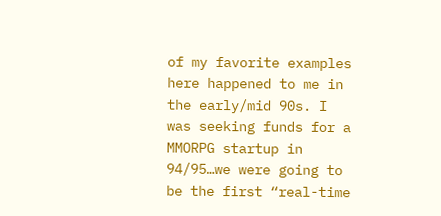of my favorite examples here happened to me in the early/mid 90s. I was seeking funds for a MMORPG startup in 94/95…we were going to be the first “real-time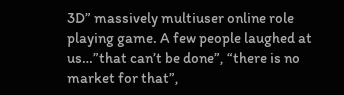3D” massively multiuser online role playing game. A few people laughed at us…”that can’t be done”, “there is no market for that”,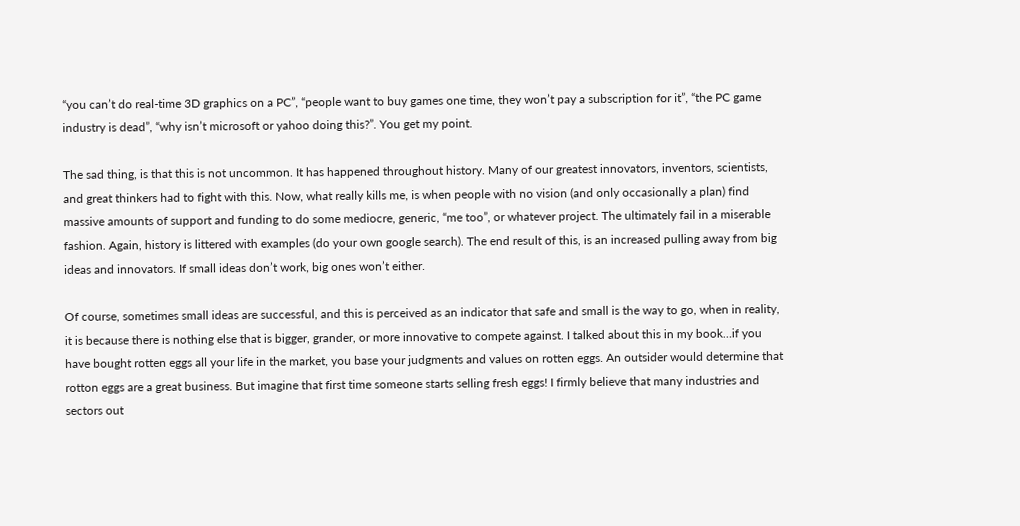“you can’t do real-time 3D graphics on a PC”, “people want to buy games one time, they won’t pay a subscription for it”, “the PC game industry is dead”, “why isn’t microsoft or yahoo doing this?”. You get my point.

The sad thing, is that this is not uncommon. It has happened throughout history. Many of our greatest innovators, inventors, scientists, and great thinkers had to fight with this. Now, what really kills me, is when people with no vision (and only occasionally a plan) find massive amounts of support and funding to do some mediocre, generic, “me too”, or whatever project. The ultimately fail in a miserable fashion. Again, history is littered with examples (do your own google search). The end result of this, is an increased pulling away from big ideas and innovators. If small ideas don’t work, big ones won’t either.

Of course, sometimes small ideas are successful, and this is perceived as an indicator that safe and small is the way to go, when in reality, it is because there is nothing else that is bigger, grander, or more innovative to compete against. I talked about this in my book…if you have bought rotten eggs all your life in the market, you base your judgments and values on rotten eggs. An outsider would determine that rotton eggs are a great business. But imagine that first time someone starts selling fresh eggs! I firmly believe that many industries and sectors out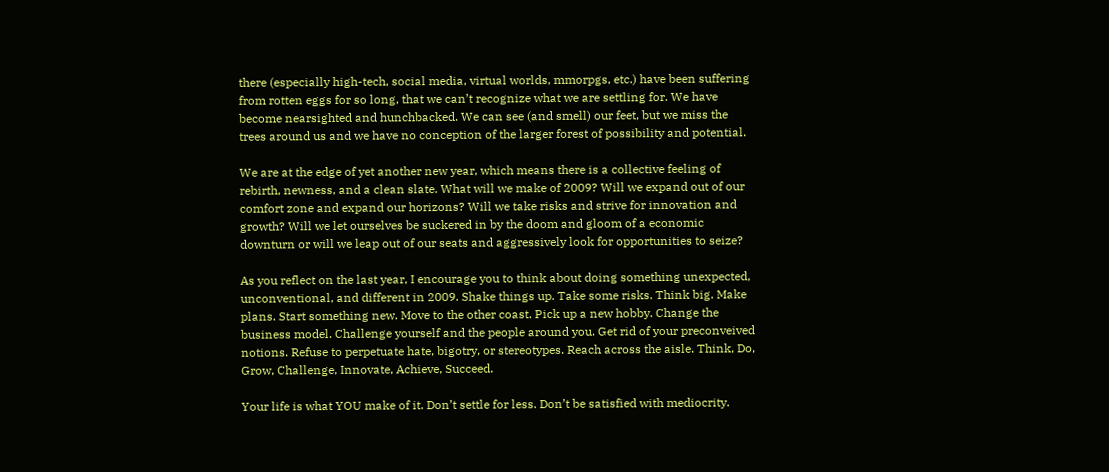there (especially high-tech, social media, virtual worlds, mmorpgs, etc.) have been suffering from rotten eggs for so long, that we can’t recognize what we are settling for. We have become nearsighted and hunchbacked. We can see (and smell) our feet, but we miss the trees around us and we have no conception of the larger forest of possibility and potential.

We are at the edge of yet another new year, which means there is a collective feeling of rebirth, newness, and a clean slate. What will we make of 2009? Will we expand out of our comfort zone and expand our horizons? Will we take risks and strive for innovation and growth? Will we let ourselves be suckered in by the doom and gloom of a economic downturn or will we leap out of our seats and aggressively look for opportunities to seize?

As you reflect on the last year, I encourage you to think about doing something unexpected, unconventional, and different in 2009. Shake things up. Take some risks. Think big. Make plans. Start something new. Move to the other coast. Pick up a new hobby. Change the business model. Challenge yourself and the people around you. Get rid of your preconveived notions. Refuse to perpetuate hate, bigotry, or stereotypes. Reach across the aisle. Think, Do, Grow, Challenge, Innovate, Achieve, Succeed.

Your life is what YOU make of it. Don’t settle for less. Don’t be satisfied with mediocrity.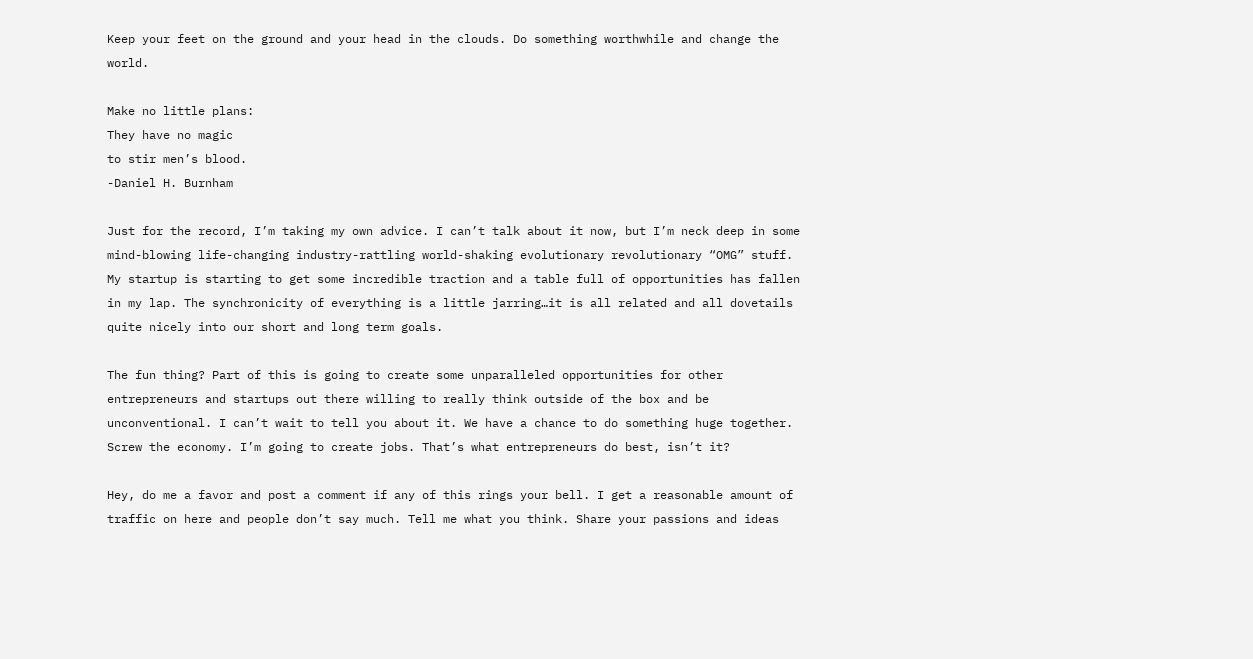Keep your feet on the ground and your head in the clouds. Do something worthwhile and change the world.

Make no little plans:
They have no magic
to stir men’s blood.
-Daniel H. Burnham

Just for the record, I’m taking my own advice. I can’t talk about it now, but I’m neck deep in some mind-blowing life-changing industry-rattling world-shaking evolutionary revolutionary “OMG” stuff. My startup is starting to get some incredible traction and a table full of opportunities has fallen in my lap. The synchronicity of everything is a little jarring…it is all related and all dovetails quite nicely into our short and long term goals.

The fun thing? Part of this is going to create some unparalleled opportunities for other entrepreneurs and startups out there willing to really think outside of the box and be unconventional. I can’t wait to tell you about it. We have a chance to do something huge together. Screw the economy. I’m going to create jobs. That’s what entrepreneurs do best, isn’t it?

Hey, do me a favor and post a comment if any of this rings your bell. I get a reasonable amount of traffic on here and people don’t say much. Tell me what you think. Share your passions and ideas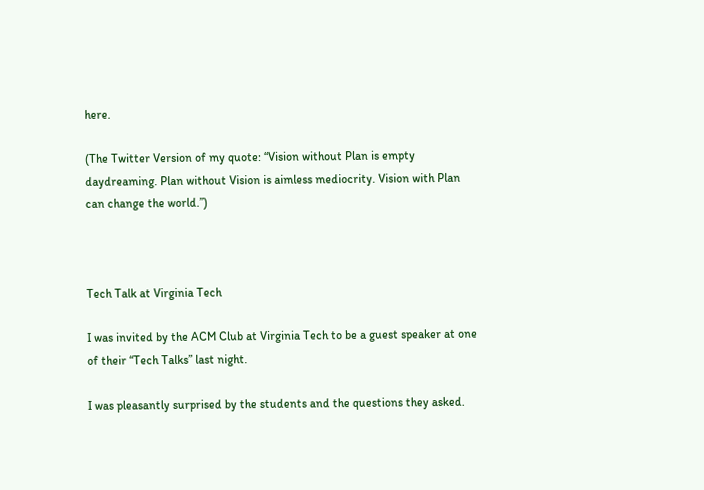here.

(The Twitter Version of my quote: “Vision without Plan is empty daydreaming. Plan without Vision is aimless mediocrity. Vision with Plan can change the world.”)



Tech Talk at Virginia Tech

I was invited by the ACM Club at Virginia Tech to be a guest speaker at one of their “Tech Talks” last night.

I was pleasantly surprised by the students and the questions they asked.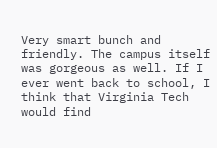Very smart bunch and friendly. The campus itself was gorgeous as well. If I ever went back to school, I think that Virginia Tech would find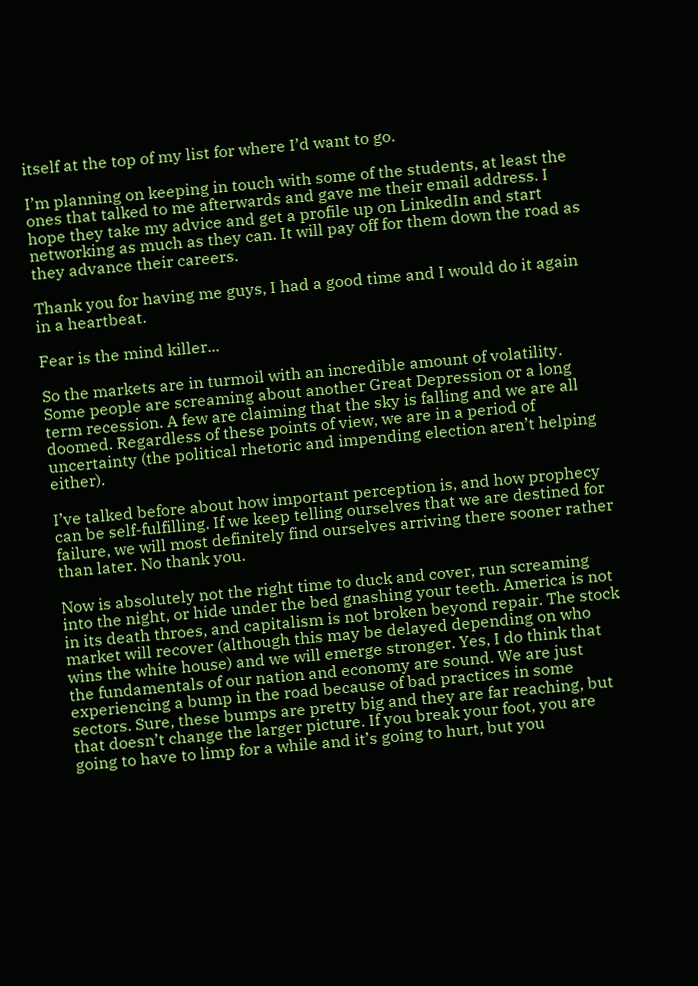itself at the top of my list for where I’d want to go.

I’m planning on keeping in touch with some of the students, at least the ones that talked to me afterwards and gave me their email address. I hope they take my advice and get a profile up on LinkedIn and start networking as much as they can. It will pay off for them down the road as they advance their careers.

Thank you for having me guys, I had a good time and I would do it again in a heartbeat.

Fear is the mind killer...

So the markets are in turmoil with an incredible amount of volatility. Some people are screaming about another Great Depression or a long term recession. A few are claiming that the sky is falling and we are all doomed. Regardless of these points of view, we are in a period of uncertainty (the political rhetoric and impending election aren’t helping either).

I’ve talked before about how important perception is, and how prophecy can be self-fulfilling. If we keep telling ourselves that we are destined for failure, we will most definitely find ourselves arriving there sooner rather than later. No thank you.

Now is absolutely not the right time to duck and cover, run screaming into the night, or hide under the bed gnashing your teeth. America is not in its death throes, and capitalism is not broken beyond repair. The stock market will recover (although this may be delayed depending on who wins the white house) and we will emerge stronger. Yes, I do think that the fundamentals of our nation and economy are sound. We are just experiencing a bump in the road because of bad practices in some sectors. Sure, these bumps are pretty big and they are far reaching, but that doesn’t change the larger picture. If you break your foot, you are going to have to limp for a while and it’s going to hurt, but you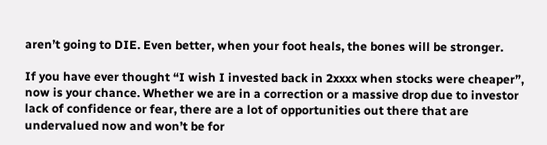aren’t going to DIE. Even better, when your foot heals, the bones will be stronger.

If you have ever thought “I wish I invested back in 2xxxx when stocks were cheaper”, now is your chance. Whether we are in a correction or a massive drop due to investor lack of confidence or fear, there are a lot of opportunities out there that are undervalued now and won’t be for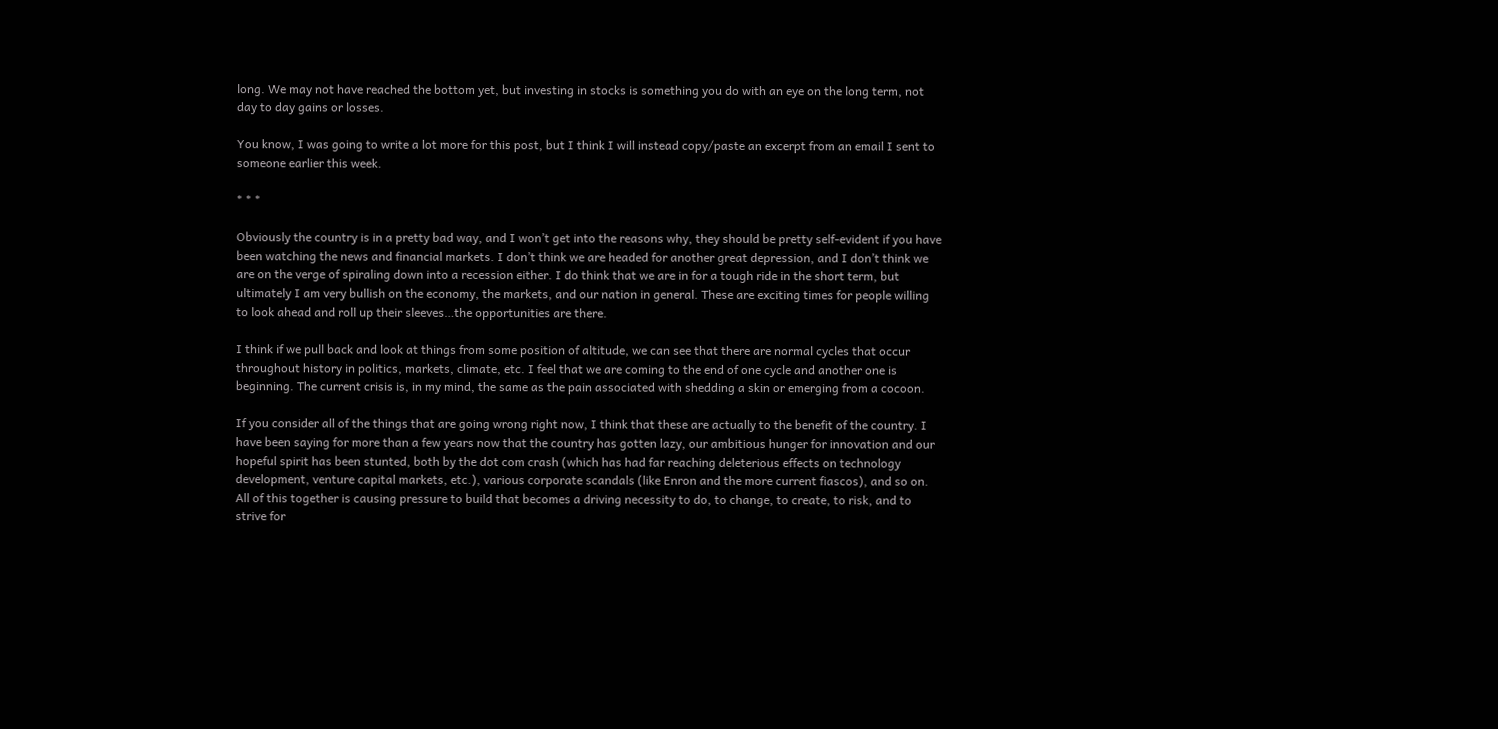long. We may not have reached the bottom yet, but investing in stocks is something you do with an eye on the long term, not day to day gains or losses.

You know, I was going to write a lot more for this post, but I think I will instead copy/paste an excerpt from an email I sent to someone earlier this week.

* * *

Obviously the country is in a pretty bad way, and I won’t get into the reasons why, they should be pretty self-evident if you have been watching the news and financial markets. I don’t think we are headed for another great depression, and I don’t think we are on the verge of spiraling down into a recession either. I do think that we are in for a tough ride in the short term, but ultimately I am very bullish on the economy, the markets, and our nation in general. These are exciting times for people willing to look ahead and roll up their sleeves…the opportunities are there.

I think if we pull back and look at things from some position of altitude, we can see that there are normal cycles that occur throughout history in politics, markets, climate, etc. I feel that we are coming to the end of one cycle and another one is beginning. The current crisis is, in my mind, the same as the pain associated with shedding a skin or emerging from a cocoon.

If you consider all of the things that are going wrong right now, I think that these are actually to the benefit of the country. I have been saying for more than a few years now that the country has gotten lazy, our ambitious hunger for innovation and our hopeful spirit has been stunted, both by the dot com crash (which has had far reaching deleterious effects on technology development, venture capital markets, etc.), various corporate scandals (like Enron and the more current fiascos), and so on. All of this together is causing pressure to build that becomes a driving necessity to do, to change, to create, to risk, and to strive for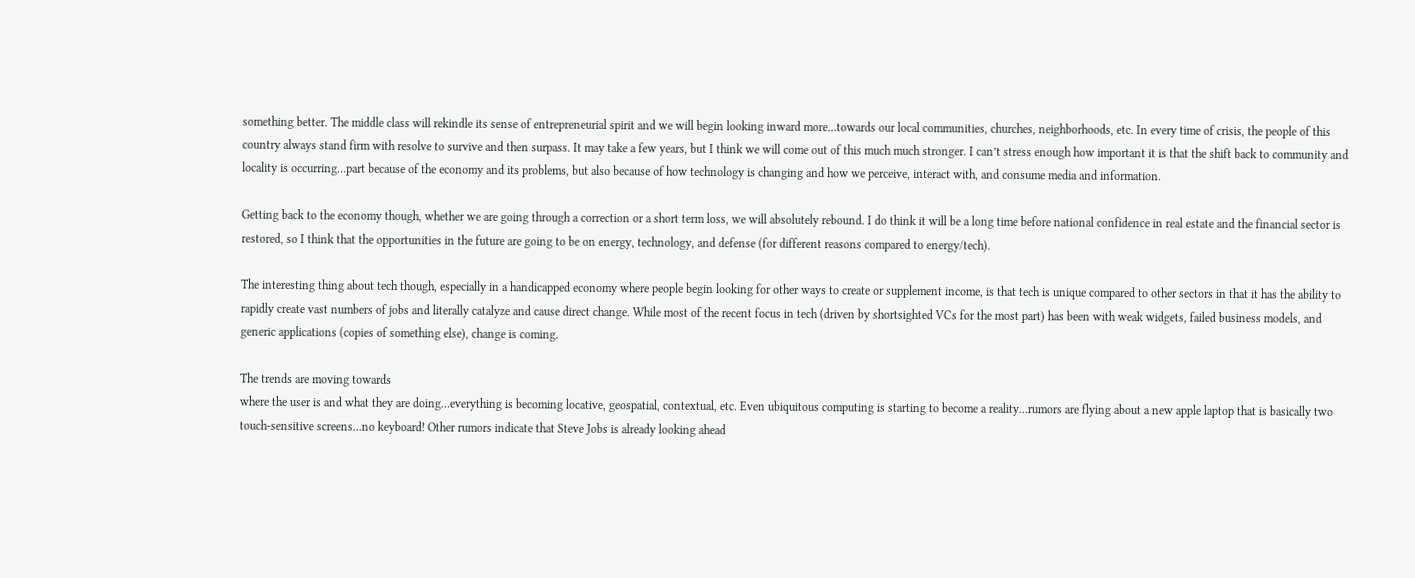something better. The middle class will rekindle its sense of entrepreneurial spirit and we will begin looking inward more…towards our local communities, churches, neighborhoods, etc. In every time of crisis, the people of this country always stand firm with resolve to survive and then surpass. It may take a few years, but I think we will come out of this much much stronger. I can’t stress enough how important it is that the shift back to community and locality is occurring…part because of the economy and its problems, but also because of how technology is changing and how we perceive, interact with, and consume media and information.

Getting back to the economy though, whether we are going through a correction or a short term loss, we will absolutely rebound. I do think it will be a long time before national confidence in real estate and the financial sector is restored, so I think that the opportunities in the future are going to be on energy, technology, and defense (for different reasons compared to energy/tech).

The interesting thing about tech though, especially in a handicapped economy where people begin looking for other ways to create or supplement income, is that tech is unique compared to other sectors in that it has the ability to rapidly create vast numbers of jobs and literally catalyze and cause direct change. While most of the recent focus in tech (driven by shortsighted VCs for the most part) has been with weak widgets, failed business models, and generic applications (copies of something else), change is coming.

The trends are moving towards
where the user is and what they are doing…everything is becoming locative, geospatial, contextual, etc. Even ubiquitous computing is starting to become a reality…rumors are flying about a new apple laptop that is basically two touch-sensitive screens…no keyboard! Other rumors indicate that Steve Jobs is already looking ahead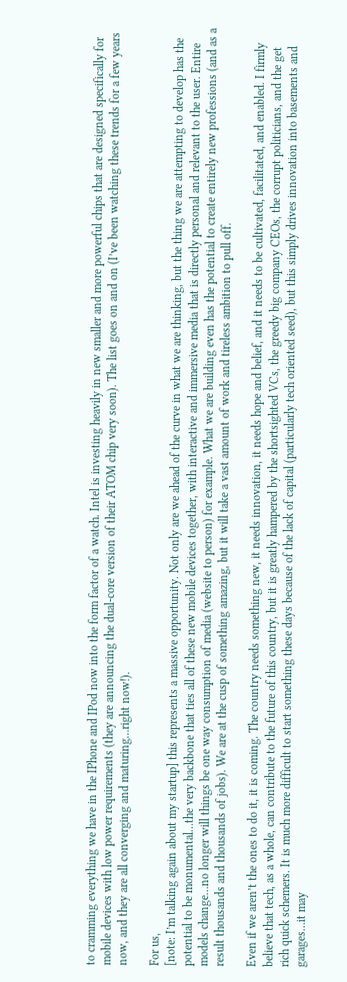to cramming everything we have in the IPhone and IPod now into the form factor of a watch. Intel is investing heavily in new smaller and more powerful chips that are designed specifically for mobile devices with low power requirements (they are announcing the dual-core version of their ATOM chip very soon). The list goes on and on (I’ve been watching these trends for a few years now, and they are all converging and maturing…right now!).

For us,
[note: I’m talking again about my startup] this represents a massive opportunity. Not only are we ahead of the curve in what we are thinking, but the thing we are attempting to develop has the potential to be monumental…the very backbone that ties all of these new mobile devices together, with interactive and immersive media that is directly personal and relevant to the user. Entire models change…no longer will things be one way consumption of media (website to person) for example. What we are building even has the potential to create entirely new professions (and as a result thousands and thousands of jobs). We are at the cusp of something amazing, but it will take a vast amount of work and tireless ambition to pull off.

Even if we aren’t the ones to do it, it is coming. The country needs something new, it needs innovation, it needs hope and belief, and it needs to be cultivated, facilitated, and enabled. I firmly believe that tech, as a whole, can contribute to the future of this country, but it is greatly hampered by the shortsighted VCs, the greedy big company CEOs, the corrupt politicians, and the get rich quick schemers. It is much more difficult to start something these days because of the lack of capital (particularly tech oriented seed), but this simply drives innovation into basements and garages…it may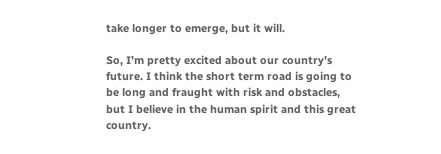take longer to emerge, but it will.

So, I’m pretty excited about our country’s future. I think the short term road is going to be long and fraught with risk and obstacles, but I believe in the human spirit and this great country.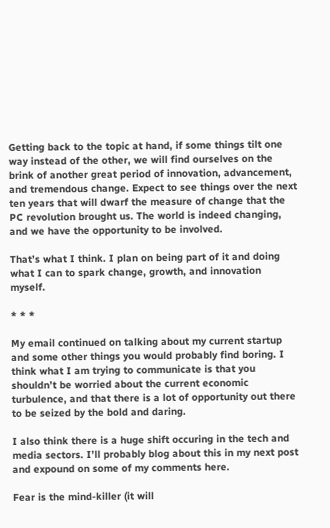Getting back to the topic at hand, if some things tilt one way instead of the other, we will find ourselves on the brink of another great period of innovation, advancement, and tremendous change. Expect to see things over the next ten years that will dwarf the measure of change that the PC revolution brought us. The world is indeed changing, and we have the opportunity to be involved.

That’s what I think. I plan on being part of it and doing what I can to spark change, growth, and innovation myself.

* * *

My email continued on talking about my current startup and some other things you would probably find boring. I think what I am trying to communicate is that you shouldn’t be worried about the current economic turbulence, and that there is a lot of opportunity out there to be seized by the bold and daring.

I also think there is a huge shift occuring in the tech and media sectors. I’ll probably blog about this in my next post and expound on some of my comments here.

Fear is the mind-killer (it will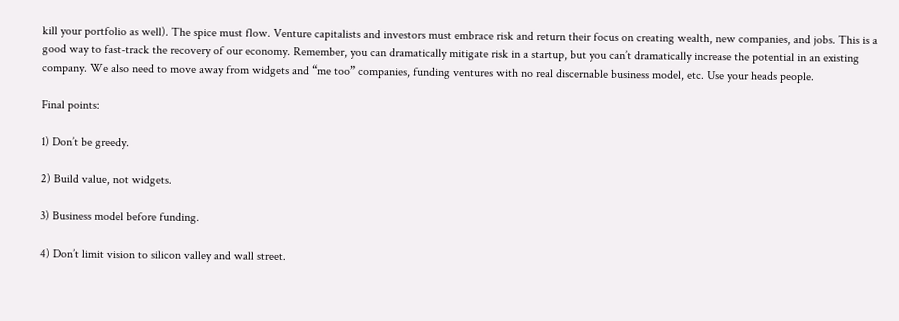kill your portfolio as well). The spice must flow. Venture capitalists and investors must embrace risk and return their focus on creating wealth, new companies, and jobs. This is a good way to fast-track the recovery of our economy. Remember, you can dramatically mitigate risk in a startup, but you can’t dramatically increase the potential in an existing company. We also need to move away from widgets and “me too” companies, funding ventures with no real discernable business model, etc. Use your heads people.

Final points:

1) Don’t be greedy.

2) Build value, not widgets.

3) Business model before funding.

4) Don’t limit vision to silicon valley and wall street.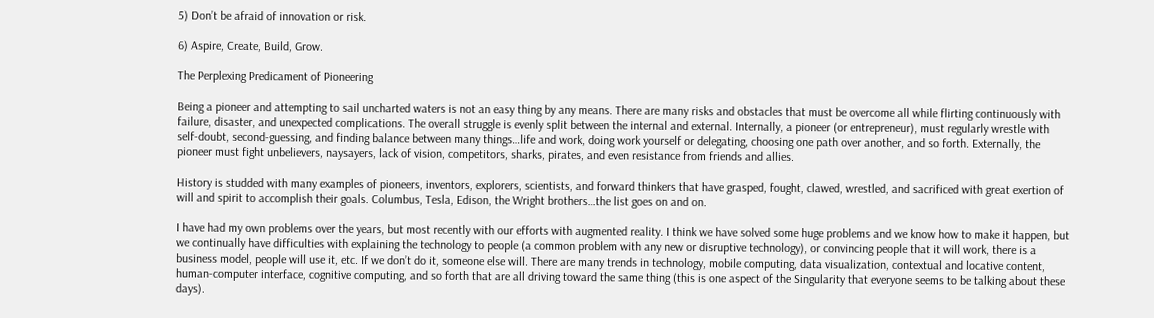5) Don’t be afraid of innovation or risk.

6) Aspire, Create, Build, Grow.

The Perplexing Predicament of Pioneering

Being a pioneer and attempting to sail uncharted waters is not an easy thing by any means. There are many risks and obstacles that must be overcome all while flirting continuously with failure, disaster, and unexpected complications. The overall struggle is evenly split between the internal and external. Internally, a pioneer (or entrepreneur), must regularly wrestle with self-doubt, second-guessing, and finding balance between many things…life and work, doing work yourself or delegating, choosing one path over another, and so forth. Externally, the pioneer must fight unbelievers, naysayers, lack of vision, competitors, sharks, pirates, and even resistance from friends and allies.

History is studded with many examples of pioneers, inventors, explorers, scientists, and forward thinkers that have grasped, fought, clawed, wrestled, and sacrificed with great exertion of will and spirit to accomplish their goals. Columbus, Tesla, Edison, the Wright brothers…the list goes on and on.

I have had my own problems over the years, but most recently with our efforts with augmented reality. I think we have solved some huge problems and we know how to make it happen, but we continually have difficulties with explaining the technology to people (a common problem with any new or disruptive technology), or convincing people that it will work, there is a business model, people will use it, etc. If we don’t do it, someone else will. There are many trends in technology, mobile computing, data visualization, contextual and locative content, human-computer interface, cognitive computing, and so forth that are all driving toward the same thing (this is one aspect of the Singularity that everyone seems to be talking about these days).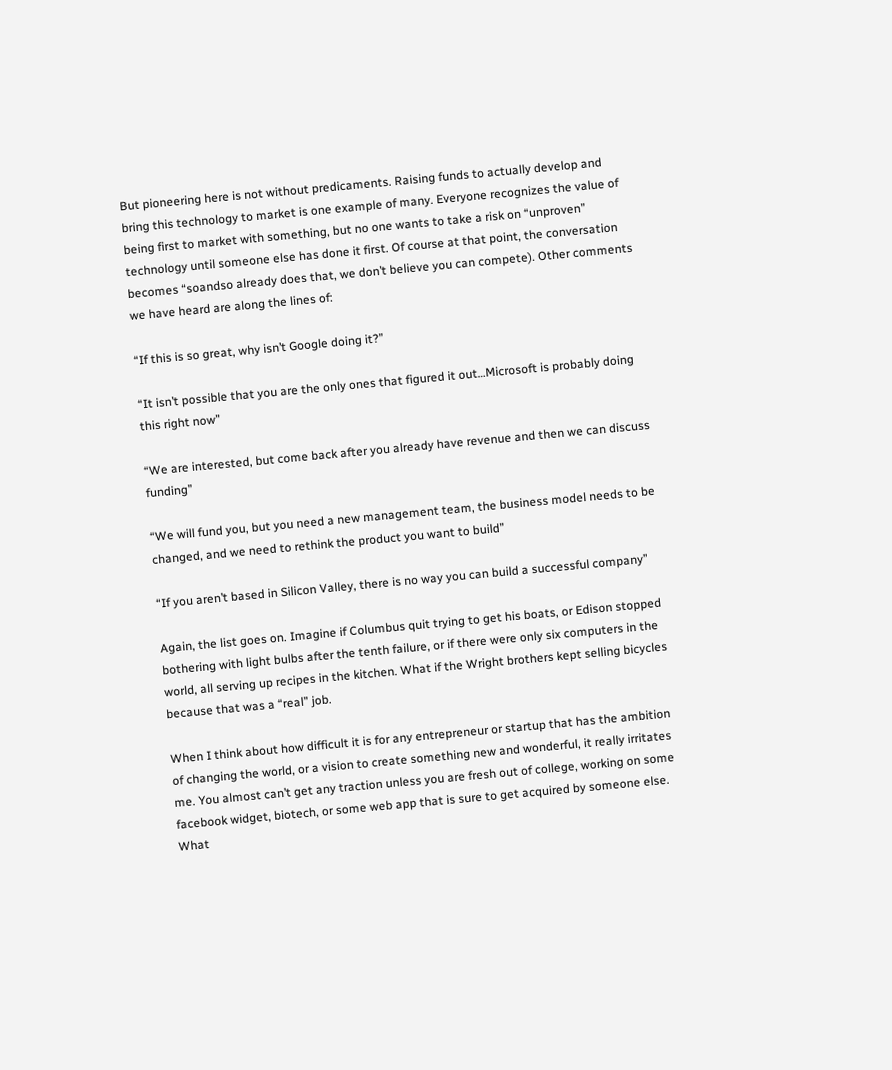But pioneering here is not without predicaments. Raising funds to actually develop and bring this technology to market is one example of many. Everyone recognizes the value of being first to market with something, but no one wants to take a risk on “unproven” technology until someone else has done it first. Of course at that point, the conversation becomes “soandso already does that, we don’t believe you can compete). Other comments we have heard are along the lines of:

“If this is so great, why isn’t Google doing it?”

“It isn’t possible that you are the only ones that figured it out…Microsoft is probably doing this right now”

“We are interested, but come back after you already have revenue and then we can discuss funding”

“We will fund you, but you need a new management team, the business model needs to be changed, and we need to rethink the product you want to build”

“If you aren’t based in Silicon Valley, there is no way you can build a successful company”

Again, the list goes on. Imagine if Columbus quit trying to get his boats, or Edison stopped bothering with light bulbs after the tenth failure, or if there were only six computers in the world, all serving up recipes in the kitchen. What if the Wright brothers kept selling bicycles because that was a “real” job.

When I think about how difficult it is for any entrepreneur or startup that has the ambition of changing the world, or a vision to create something new and wonderful, it really irritates me. You almost can’t get any traction unless you are fresh out of college, working on some facebook widget, biotech, or some web app that is sure to get acquired by someone else. What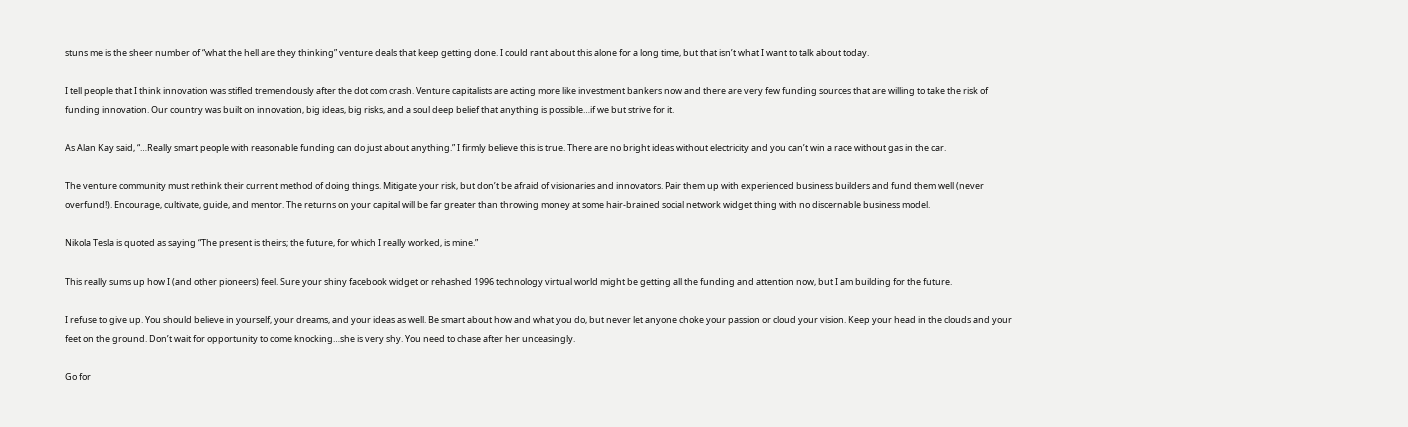stuns me is the sheer number of “what the hell are they thinking” venture deals that keep getting done. I could rant about this alone for a long time, but that isn’t what I want to talk about today.

I tell people that I think innovation was stifled tremendously after the dot com crash. Venture capitalists are acting more like investment bankers now and there are very few funding sources that are willing to take the risk of funding innovation. Our country was built on innovation, big ideas, big risks, and a soul deep belief that anything is possible…if we but strive for it.

As Alan Kay said, “…Really smart people with reasonable funding can do just about anything.” I firmly believe this is true. There are no bright ideas without electricity and you can’t win a race without gas in the car.

The venture community must rethink their current method of doing things. Mitigate your risk, but don’t be afraid of visionaries and innovators. Pair them up with experienced business builders and fund them well (never overfund!). Encourage, cultivate, guide, and mentor. The returns on your capital will be far greater than throwing money at some hair-brained social network widget thing with no discernable business model.

Nikola Tesla is quoted as saying “The present is theirs; the future, for which I really worked, is mine.”

This really sums up how I (and other pioneers) feel. Sure your shiny facebook widget or rehashed 1996 technology virtual world might be getting all the funding and attention now, but I am building for the future.

I refuse to give up. You should believe in yourself, your dreams, and your ideas as well. Be smart about how and what you do, but never let anyone choke your passion or cloud your vision. Keep your head in the clouds and your feet on the ground. Don’t wait for opportunity to come knocking…she is very shy. You need to chase after her unceasingly.

Go for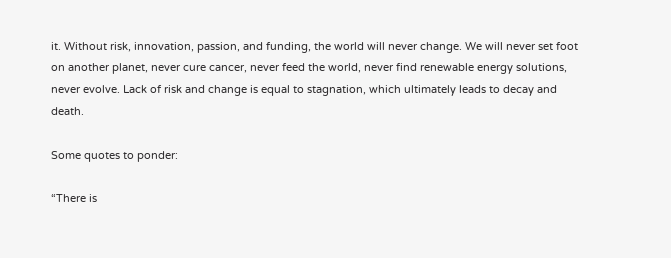it. Without risk, innovation, passion, and funding, the world will never change. We will never set foot on another planet, never cure cancer, never feed the world, never find renewable energy solutions, never evolve. Lack of risk and change is equal to stagnation, which ultimately leads to decay and death.

Some quotes to ponder:

“There is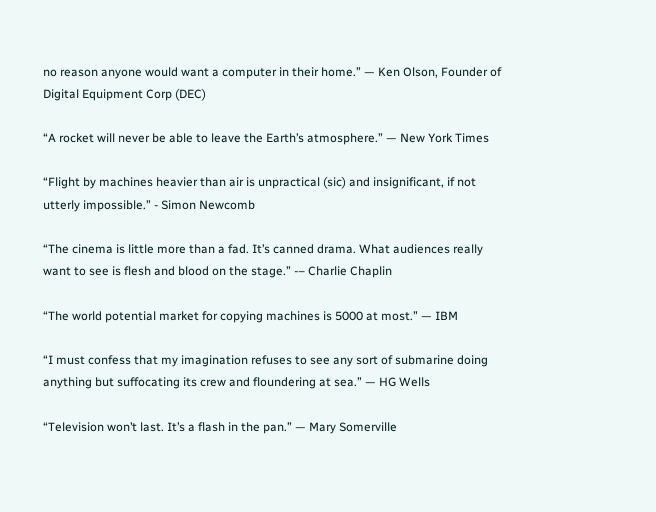no reason anyone would want a computer in their home.” — Ken Olson, Founder of Digital Equipment Corp (DEC)

“A rocket will never be able to leave the Earth’s atmosphere.” — New York Times

“Flight by machines heavier than air is unpractical (sic) and insignificant, if not utterly impossible.” - Simon Newcomb

“The cinema is little more than a fad. It’s canned drama. What audiences really want to see is flesh and blood on the stage.” -– Charlie Chaplin

“The world potential market for copying machines is 5000 at most.” — IBM

“I must confess that my imagination refuses to see any sort of submarine doing anything but suffocating its crew and floundering at sea.” — HG Wells

“Television won’t last. It’s a flash in the pan.” — Mary Somerville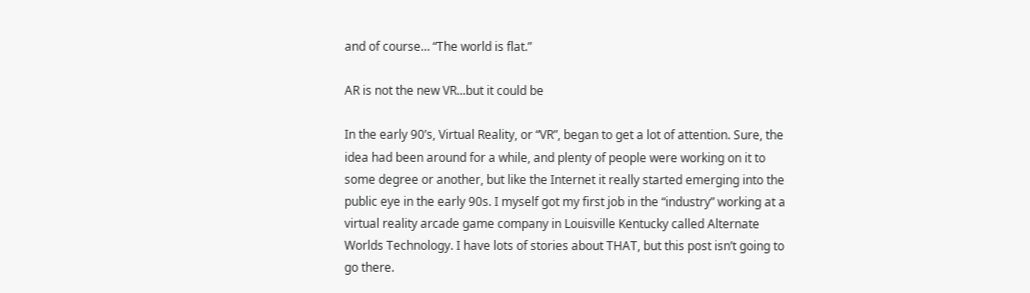and of course… “The world is flat.”

AR is not the new VR...but it could be

In the early 90’s, Virtual Reality, or “VR”, began to get a lot of attention. Sure, the idea had been around for a while, and plenty of people were working on it to some degree or another, but like the Internet it really started emerging into the public eye in the early 90s. I myself got my first job in the “industry” working at a virtual reality arcade game company in Louisville Kentucky called Alternate Worlds Technology. I have lots of stories about THAT, but this post isn’t going to go there.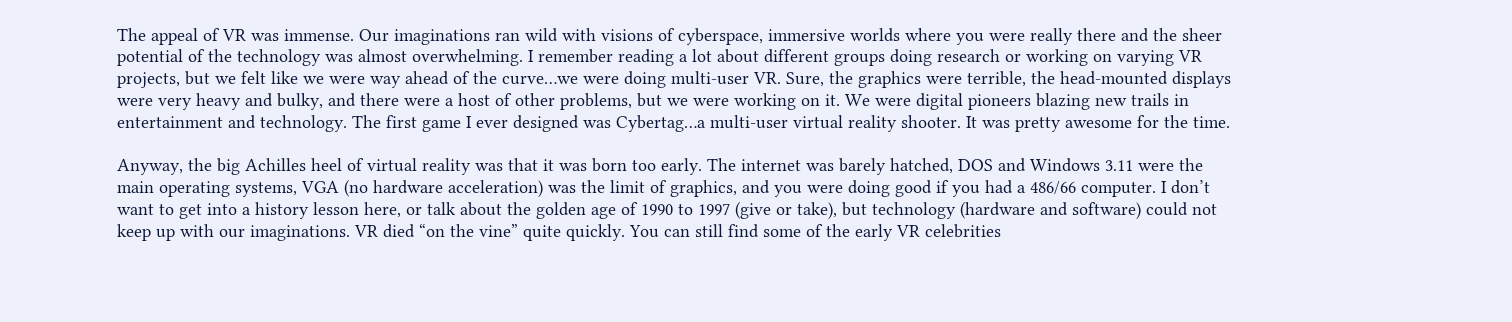The appeal of VR was immense. Our imaginations ran wild with visions of cyberspace, immersive worlds where you were really there and the sheer potential of the technology was almost overwhelming. I remember reading a lot about different groups doing research or working on varying VR projects, but we felt like we were way ahead of the curve…we were doing multi-user VR. Sure, the graphics were terrible, the head-mounted displays were very heavy and bulky, and there were a host of other problems, but we were working on it. We were digital pioneers blazing new trails in entertainment and technology. The first game I ever designed was Cybertag…a multi-user virtual reality shooter. It was pretty awesome for the time.

Anyway, the big Achilles heel of virtual reality was that it was born too early. The internet was barely hatched, DOS and Windows 3.11 were the main operating systems, VGA (no hardware acceleration) was the limit of graphics, and you were doing good if you had a 486/66 computer. I don’t want to get into a history lesson here, or talk about the golden age of 1990 to 1997 (give or take), but technology (hardware and software) could not keep up with our imaginations. VR died “on the vine” quite quickly. You can still find some of the early VR celebrities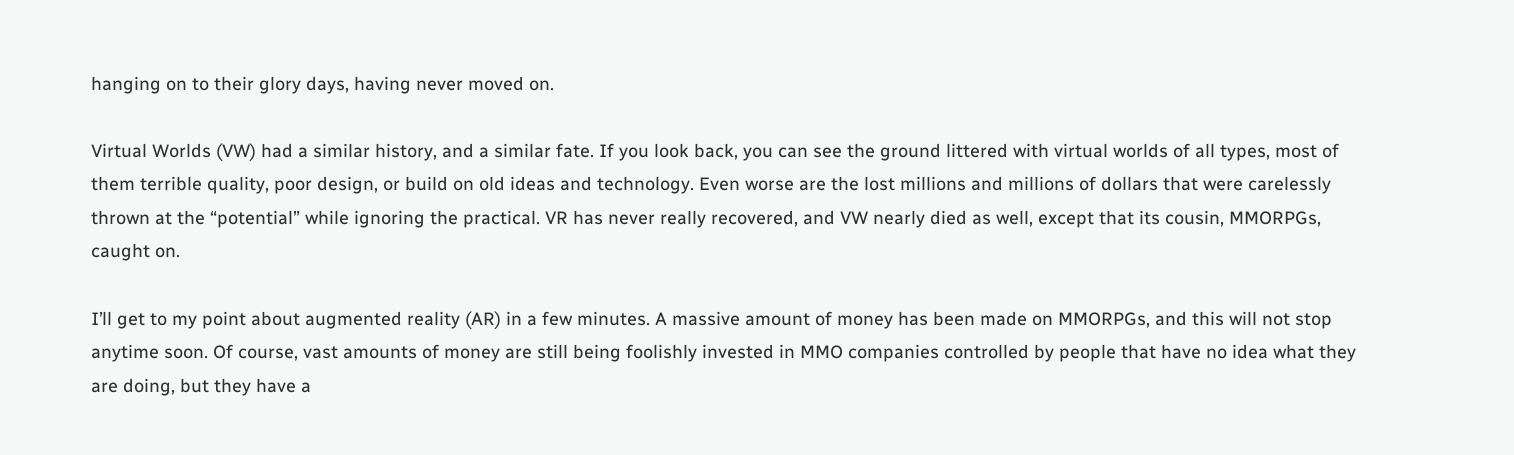hanging on to their glory days, having never moved on.

Virtual Worlds (VW) had a similar history, and a similar fate. If you look back, you can see the ground littered with virtual worlds of all types, most of them terrible quality, poor design, or build on old ideas and technology. Even worse are the lost millions and millions of dollars that were carelessly thrown at the “potential” while ignoring the practical. VR has never really recovered, and VW nearly died as well, except that its cousin, MMORPGs, caught on.

I’ll get to my point about augmented reality (AR) in a few minutes. A massive amount of money has been made on MMORPGs, and this will not stop anytime soon. Of course, vast amounts of money are still being foolishly invested in MMO companies controlled by people that have no idea what they are doing, but they have a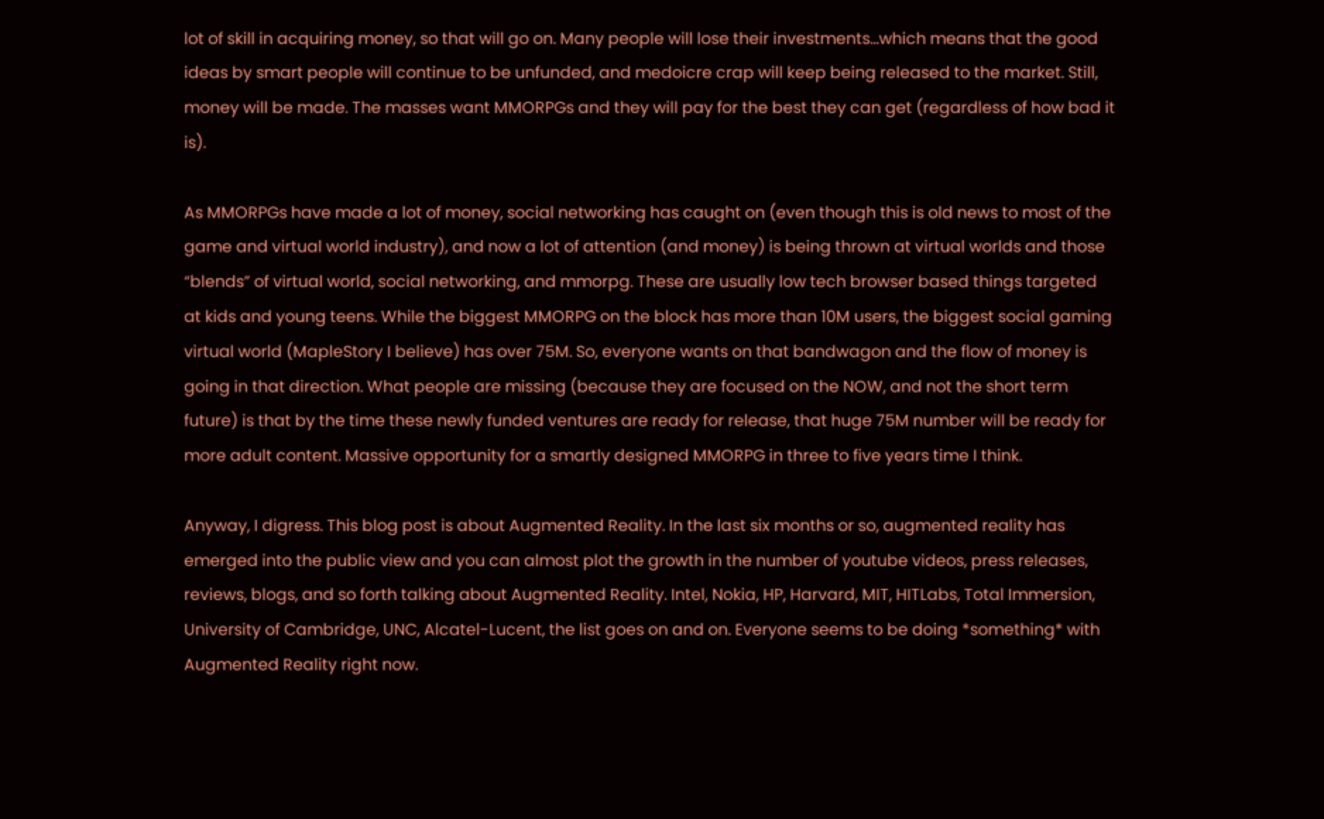lot of skill in acquiring money, so that will go on. Many people will lose their investments…which means that the good ideas by smart people will continue to be unfunded, and medoicre crap will keep being released to the market. Still, money will be made. The masses want MMORPGs and they will pay for the best they can get (regardless of how bad it is).

As MMORPGs have made a lot of money, social networking has caught on (even though this is old news to most of the game and virtual world industry), and now a lot of attention (and money) is being thrown at virtual worlds and those “blends” of virtual world, social networking, and mmorpg. These are usually low tech browser based things targeted at kids and young teens. While the biggest MMORPG on the block has more than 10M users, the biggest social gaming virtual world (MapleStory I believe) has over 75M. So, everyone wants on that bandwagon and the flow of money is going in that direction. What people are missing (because they are focused on the NOW, and not the short term future) is that by the time these newly funded ventures are ready for release, that huge 75M number will be ready for more adult content. Massive opportunity for a smartly designed MMORPG in three to five years time I think.

Anyway, I digress. This blog post is about Augmented Reality. In the last six months or so, augmented reality has emerged into the public view and you can almost plot the growth in the number of youtube videos, press releases, reviews, blogs, and so forth talking about Augmented Reality. Intel, Nokia, HP, Harvard, MIT, HITLabs, Total Immersion, University of Cambridge, UNC, Alcatel-Lucent, the list goes on and on. Everyone seems to be doing *something* with Augmented Reality right now.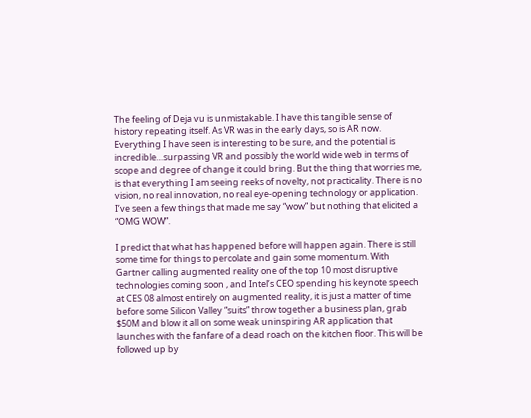The feeling of Deja vu is unmistakable. I have this tangible sense of history repeating itself. As VR was in the early days, so is AR now. Everything I have seen is interesting to be sure, and the potential is incredible…surpassing VR and possibly the world wide web in terms of scope and degree of change it could bring. But the thing that worries me, is that everything I am seeing reeks of novelty, not practicality. There is no vision, no real innovation, no real eye-opening technology or application. I’ve seen a few things that made me say “wow” but nothing that elicited a “OMG WOW”.

I predict that what has happened before will happen again. There is still some time for things to percolate and gain some momentum. With Gartner calling augmented reality one of the top 10 most disruptive technologies coming soon , and Intel’s CEO spending his keynote speech at CES 08 almost entirely on augmented reality, it is just a matter of time before some Silicon Valley “suits” throw together a business plan, grab $50M and blow it all on some weak uninspiring AR application that launches with the fanfare of a dead roach on the kitchen floor. This will be followed up by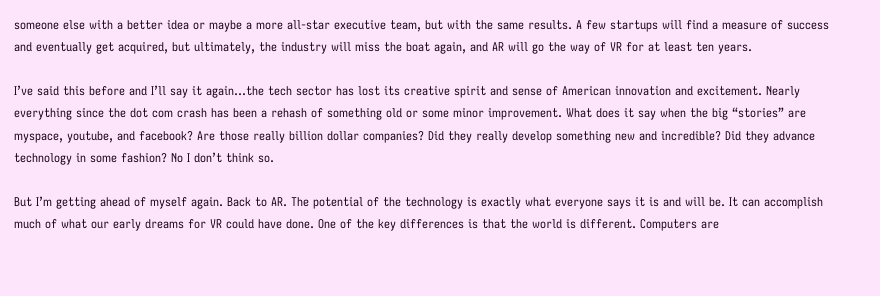someone else with a better idea or maybe a more all-star executive team, but with the same results. A few startups will find a measure of success and eventually get acquired, but ultimately, the industry will miss the boat again, and AR will go the way of VR for at least ten years.

I’ve said this before and I’ll say it again…the tech sector has lost its creative spirit and sense of American innovation and excitement. Nearly everything since the dot com crash has been a rehash of something old or some minor improvement. What does it say when the big “stories” are myspace, youtube, and facebook? Are those really billion dollar companies? Did they really develop something new and incredible? Did they advance technology in some fashion? No I don’t think so.

But I’m getting ahead of myself again. Back to AR. The potential of the technology is exactly what everyone says it is and will be. It can accomplish much of what our early dreams for VR could have done. One of the key differences is that the world is different. Computers are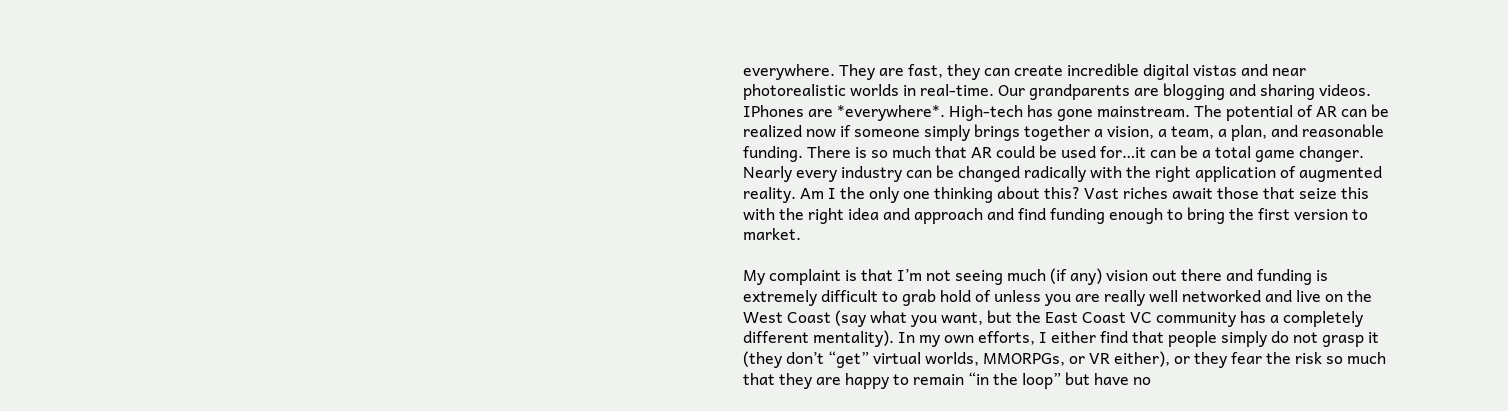everywhere. They are fast, they can create incredible digital vistas and near photorealistic worlds in real-time. Our grandparents are blogging and sharing videos. IPhones are *everywhere*. High-tech has gone mainstream. The potential of AR can be realized now if someone simply brings together a vision, a team, a plan, and reasonable funding. There is so much that AR could be used for…it can be a total game changer. Nearly every industry can be changed radically with the right application of augmented reality. Am I the only one thinking about this? Vast riches await those that seize this with the right idea and approach and find funding enough to bring the first version to market.

My complaint is that I’m not seeing much (if any) vision out there and funding is extremely difficult to grab hold of unless you are really well networked and live on the West Coast (say what you want, but the East Coast VC community has a completely different mentality). In my own efforts, I either find that people simply do not grasp it (they don’t “get” virtual worlds, MMORPGs, or VR either), or they fear the risk so much that they are happy to remain “in the loop” but have no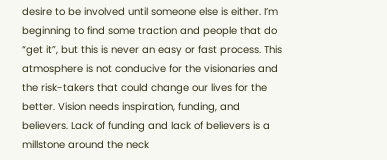desire to be involved until someone else is either. I’m beginning to find some traction and people that do “get it”, but this is never an easy or fast process. This atmosphere is not conducive for the visionaries and the risk-takers that could change our lives for the better. Vision needs inspiration, funding, and believers. Lack of funding and lack of believers is a millstone around the neck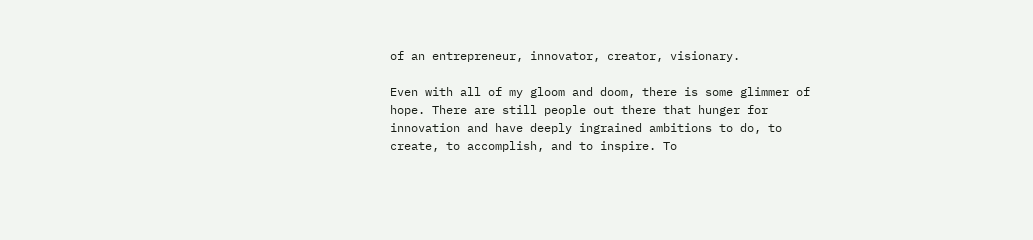of an entrepreneur, innovator, creator, visionary.

Even with all of my gloom and doom, there is some glimmer of hope. There are still people out there that hunger for innovation and have deeply ingrained ambitions to do, to create, to accomplish, and to inspire. To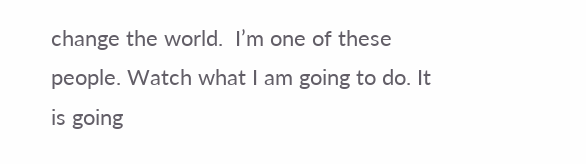change the world.  I’m one of these people. Watch what I am going to do. It is going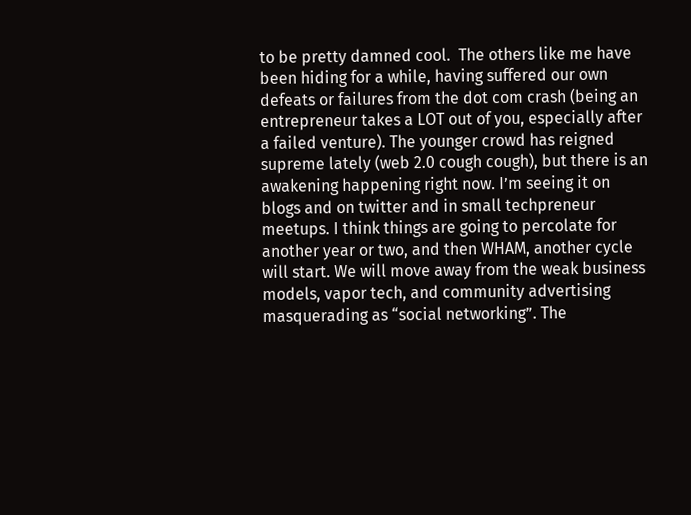to be pretty damned cool.  The others like me have been hiding for a while, having suffered our own defeats or failures from the dot com crash (being an entrepreneur takes a LOT out of you, especially after a failed venture). The younger crowd has reigned supreme lately (web 2.0 cough cough), but there is an awakening happening right now. I’m seeing it on blogs and on twitter and in small techpreneur meetups. I think things are going to percolate for another year or two, and then WHAM, another cycle will start. We will move away from the weak business models, vapor tech, and community advertising masquerading as “social networking”. The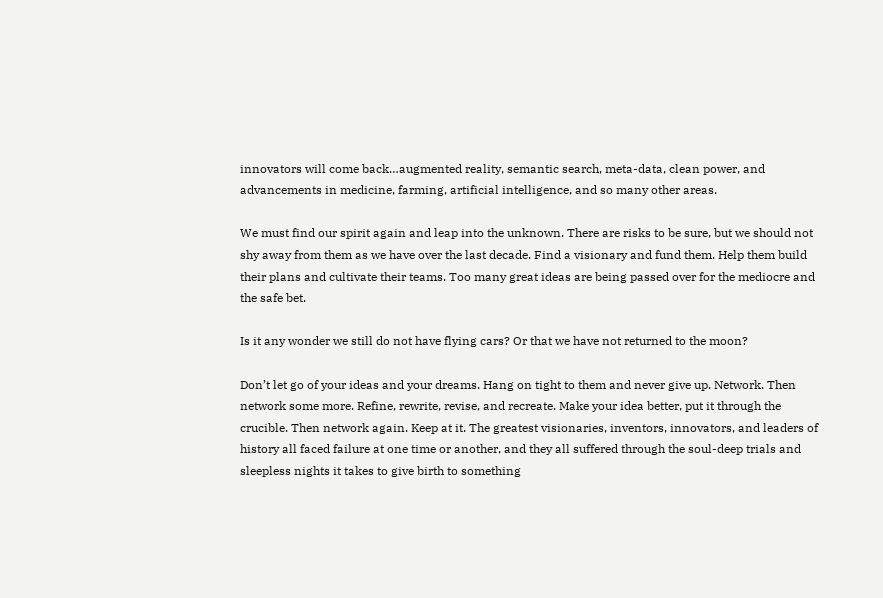innovators will come back…augmented reality, semantic search, meta-data, clean power, and advancements in medicine, farming, artificial intelligence, and so many other areas.

We must find our spirit again and leap into the unknown. There are risks to be sure, but we should not shy away from them as we have over the last decade. Find a visionary and fund them. Help them build their plans and cultivate their teams. Too many great ideas are being passed over for the mediocre and the safe bet.

Is it any wonder we still do not have flying cars? Or that we have not returned to the moon?

Don’t let go of your ideas and your dreams. Hang on tight to them and never give up. Network. Then network some more. Refine, rewrite, revise, and recreate. Make your idea better, put it through the crucible. Then network again. Keep at it. The greatest visionaries, inventors, innovators, and leaders of history all faced failure at one time or another, and they all suffered through the soul-deep trials and sleepless nights it takes to give birth to something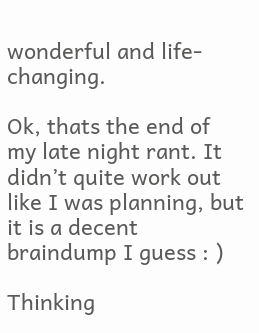wonderful and life-changing.

Ok, thats the end of my late night rant. It didn’t quite work out like I was planning, but it is a decent braindump I guess : )

Thinking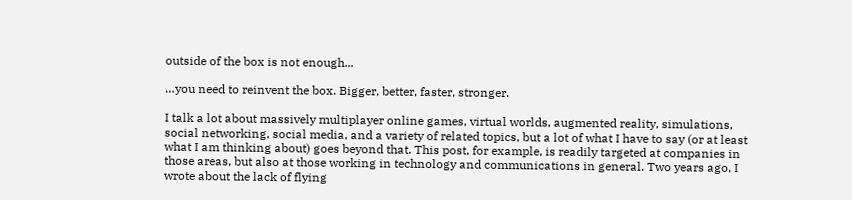outside of the box is not enough...

…you need to reinvent the box. Bigger, better, faster, stronger.

I talk a lot about massively multiplayer online games, virtual worlds, augmented reality, simulations, social networking, social media, and a variety of related topics, but a lot of what I have to say (or at least what I am thinking about) goes beyond that. This post, for example, is readily targeted at companies in those areas, but also at those working in technology and communications in general. Two years ago, I wrote about the lack of flying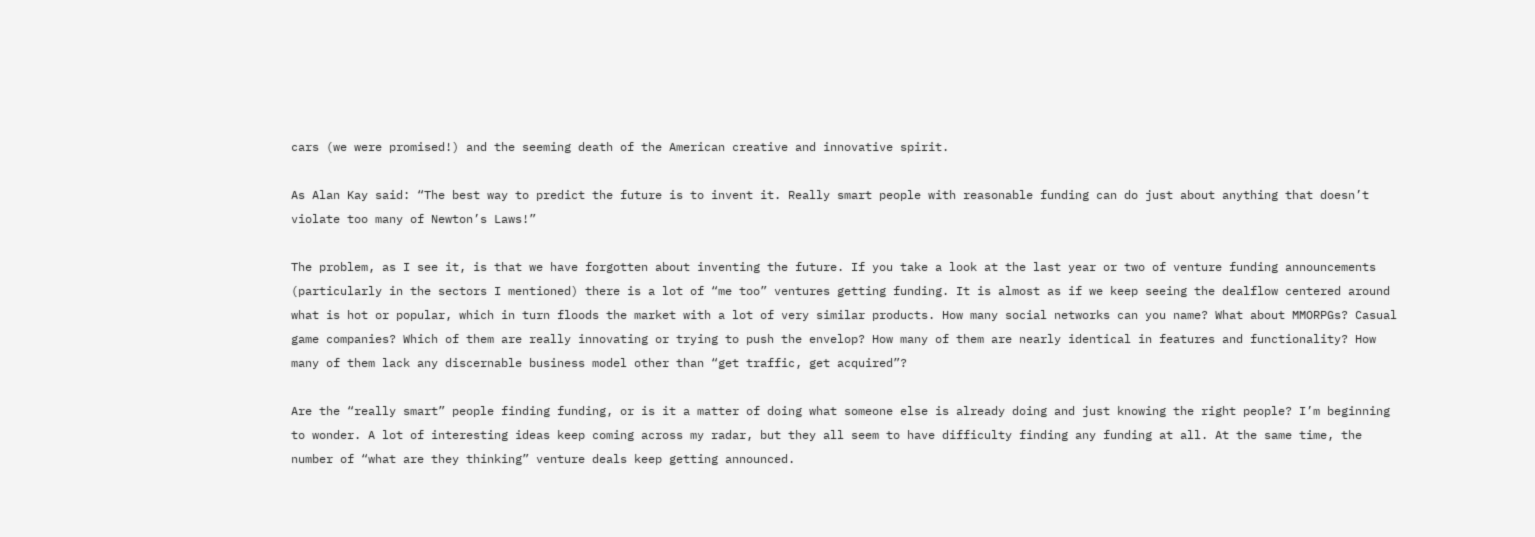cars (we were promised!) and the seeming death of the American creative and innovative spirit.

As Alan Kay said: “The best way to predict the future is to invent it. Really smart people with reasonable funding can do just about anything that doesn’t violate too many of Newton’s Laws!”

The problem, as I see it, is that we have forgotten about inventing the future. If you take a look at the last year or two of venture funding announcements (particularly in the sectors I mentioned) there is a lot of “me too” ventures getting funding. It is almost as if we keep seeing the dealflow centered around what is hot or popular, which in turn floods the market with a lot of very similar products. How many social networks can you name? What about MMORPGs? Casual game companies? Which of them are really innovating or trying to push the envelop? How many of them are nearly identical in features and functionality? How many of them lack any discernable business model other than “get traffic, get acquired”?

Are the “really smart” people finding funding, or is it a matter of doing what someone else is already doing and just knowing the right people? I’m beginning to wonder. A lot of interesting ideas keep coming across my radar, but they all seem to have difficulty finding any funding at all. At the same time, the number of “what are they thinking” venture deals keep getting announced.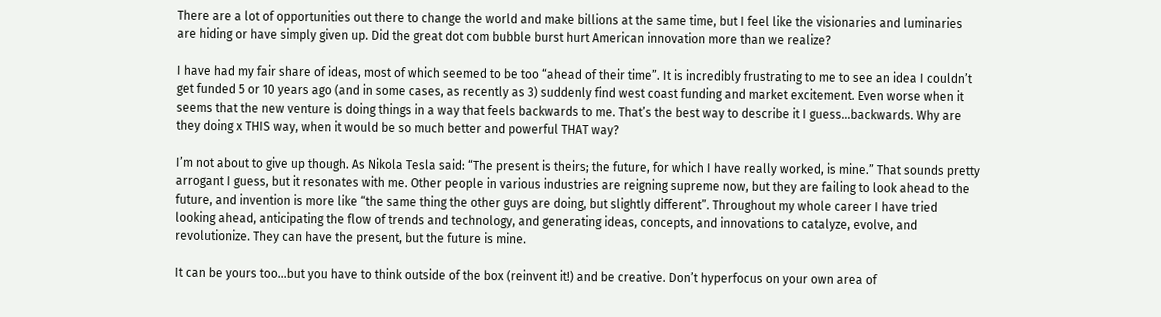There are a lot of opportunities out there to change the world and make billions at the same time, but I feel like the visionaries and luminaries are hiding or have simply given up. Did the great dot com bubble burst hurt American innovation more than we realize?

I have had my fair share of ideas, most of which seemed to be too “ahead of their time”. It is incredibly frustrating to me to see an idea I couldn’t get funded 5 or 10 years ago (and in some cases, as recently as 3) suddenly find west coast funding and market excitement. Even worse when it seems that the new venture is doing things in a way that feels backwards to me. That’s the best way to describe it I guess…backwards. Why are they doing x THIS way, when it would be so much better and powerful THAT way?

I’m not about to give up though. As Nikola Tesla said: “The present is theirs; the future, for which I have really worked, is mine.” That sounds pretty arrogant I guess, but it resonates with me. Other people in various industries are reigning supreme now, but they are failing to look ahead to the future, and invention is more like “the same thing the other guys are doing, but slightly different”. Throughout my whole career I have tried looking ahead, anticipating the flow of trends and technology, and generating ideas, concepts, and innovations to catalyze, evolve, and revolutionize. They can have the present, but the future is mine.

It can be yours too…but you have to think outside of the box (reinvent it!) and be creative. Don’t hyperfocus on your own area of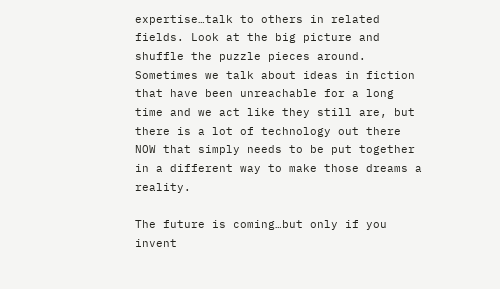expertise…talk to others in related fields. Look at the big picture and shuffle the puzzle pieces around. Sometimes we talk about ideas in fiction that have been unreachable for a long time and we act like they still are, but there is a lot of technology out there NOW that simply needs to be put together in a different way to make those dreams a reality.

The future is coming…but only if you invent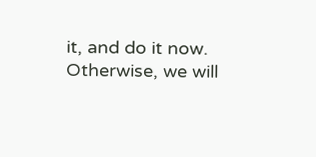it, and do it now. Otherwise, we will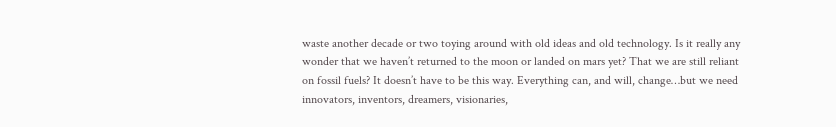waste another decade or two toying around with old ideas and old technology. Is it really any wonder that we haven’t returned to the moon or landed on mars yet? That we are still reliant on fossil fuels? It doesn’t have to be this way. Everything can, and will, change…but we need innovators, inventors, dreamers, visionaries,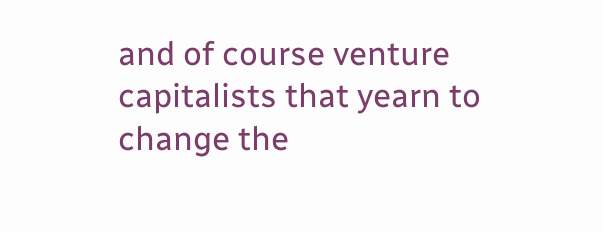and of course venture capitalists that yearn to change the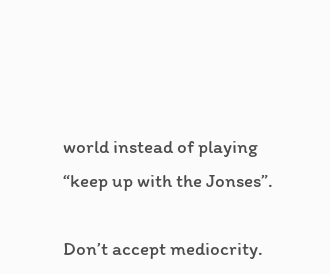world instead of playing “keep up with the Jonses”.

Don’t accept mediocrity.